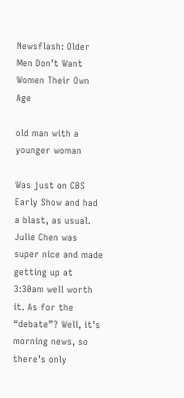Newsflash: Older Men Don’t Want Women Their Own Age

old man with a younger woman

Was just on CBS Early Show and had a blast, as usual. Julie Chen was super nice and made getting up at 3:30am well worth it. As for the “debate”? Well, it’s morning news, so there’s only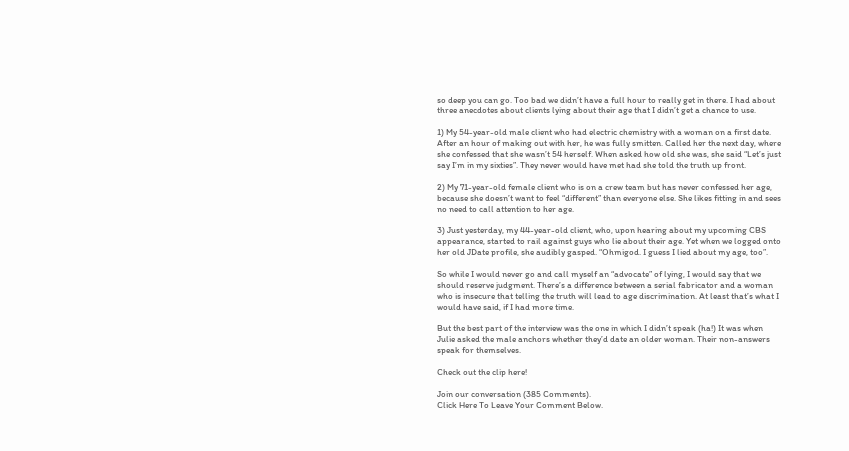so deep you can go. Too bad we didn’t have a full hour to really get in there. I had about three anecdotes about clients lying about their age that I didn’t get a chance to use.

1) My 54-year-old male client who had electric chemistry with a woman on a first date. After an hour of making out with her, he was fully smitten. Called her the next day, where she confessed that she wasn’t 54 herself. When asked how old she was, she said “Let’s just say I’m in my sixties”. They never would have met had she told the truth up front.

2) My 71-year-old female client who is on a crew team but has never confessed her age, because she doesn’t want to feel “different” than everyone else. She likes fitting in and sees no need to call attention to her age.

3) Just yesterday, my 44-year-old client, who, upon hearing about my upcoming CBS appearance, started to rail against guys who lie about their age. Yet when we logged onto her old JDate profile, she audibly gasped. “Ohmigod. I guess I lied about my age, too”.

So while I would never go and call myself an “advocate” of lying, I would say that we should reserve judgment. There’s a difference between a serial fabricator and a woman who is insecure that telling the truth will lead to age discrimination. At least that’s what I would have said, if I had more time.

But the best part of the interview was the one in which I didn’t speak (ha!) It was when Julie asked the male anchors whether they’d date an older woman. Their non-answers speak for themselves.

Check out the clip here!

Join our conversation (385 Comments).
Click Here To Leave Your Comment Below.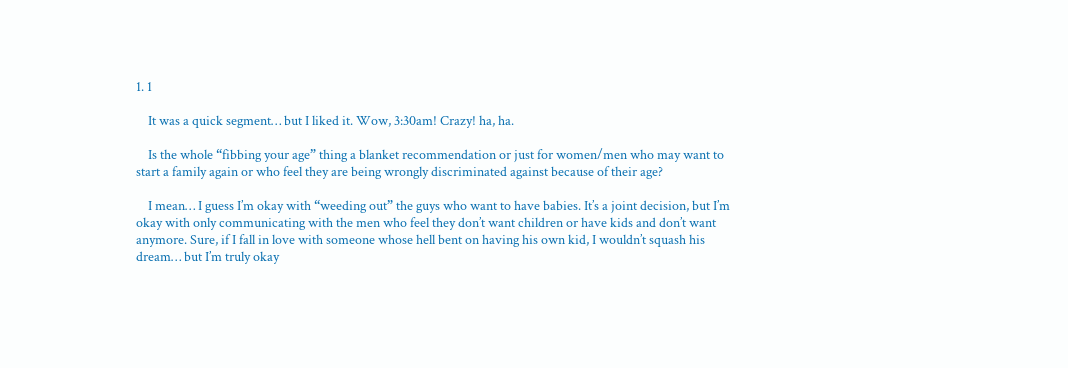1. 1

    It was a quick segment… but I liked it. Wow, 3:30am! Crazy! ha, ha.

    Is the whole “fibbing your age” thing a blanket recommendation or just for women/men who may want to start a family again or who feel they are being wrongly discriminated against because of their age?

    I mean… I guess I’m okay with “weeding out” the guys who want to have babies. It’s a joint decision, but I’m okay with only communicating with the men who feel they don’t want children or have kids and don’t want anymore. Sure, if I fall in love with someone whose hell bent on having his own kid, I wouldn’t squash his dream… but I’m truly okay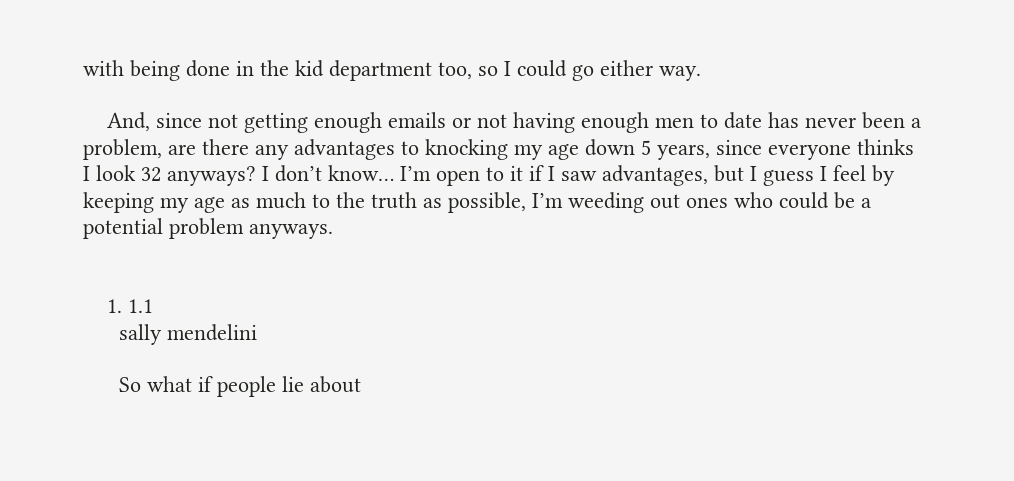with being done in the kid department too, so I could go either way.

    And, since not getting enough emails or not having enough men to date has never been a problem, are there any advantages to knocking my age down 5 years, since everyone thinks I look 32 anyways? I don’t know… I’m open to it if I saw advantages, but I guess I feel by keeping my age as much to the truth as possible, I’m weeding out ones who could be a potential problem anyways.


    1. 1.1
      sally mendelini

      So what if people lie about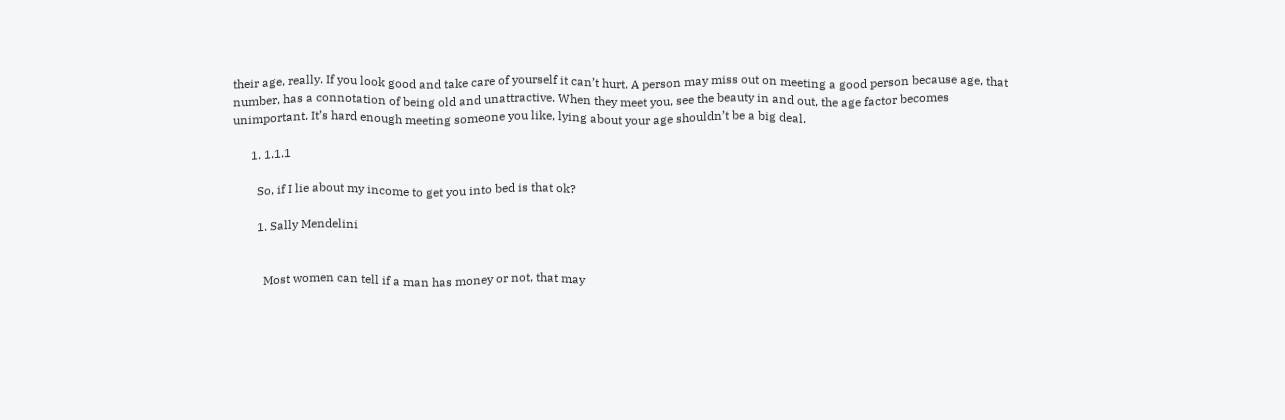their age, really. If you look good and take care of yourself it can’t hurt. A person may miss out on meeting a good person because age, that number, has a connotation of being old and unattractive. When they meet you, see the beauty in and out, the age factor becomes unimportant. It’s hard enough meeting someone you like, lying about your age shouldn’t be a big deal.

      1. 1.1.1

        So, if I lie about my income to get you into bed is that ok?

        1. Sally Mendelini


          Most women can tell if a man has money or not, that may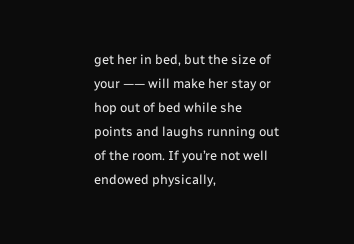get her in bed, but the size of your —— will make her stay or hop out of bed while she points and laughs running out of the room. If you’re not well endowed physically,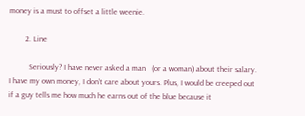money is a must to offset a little weenie.

        2. Line

          Seriously? I have never asked a man   (or a woman) about their salary. I have my own money, I don’t care about yours. Plus, I would be creeped out if a guy tells me how much he earns out of the blue because it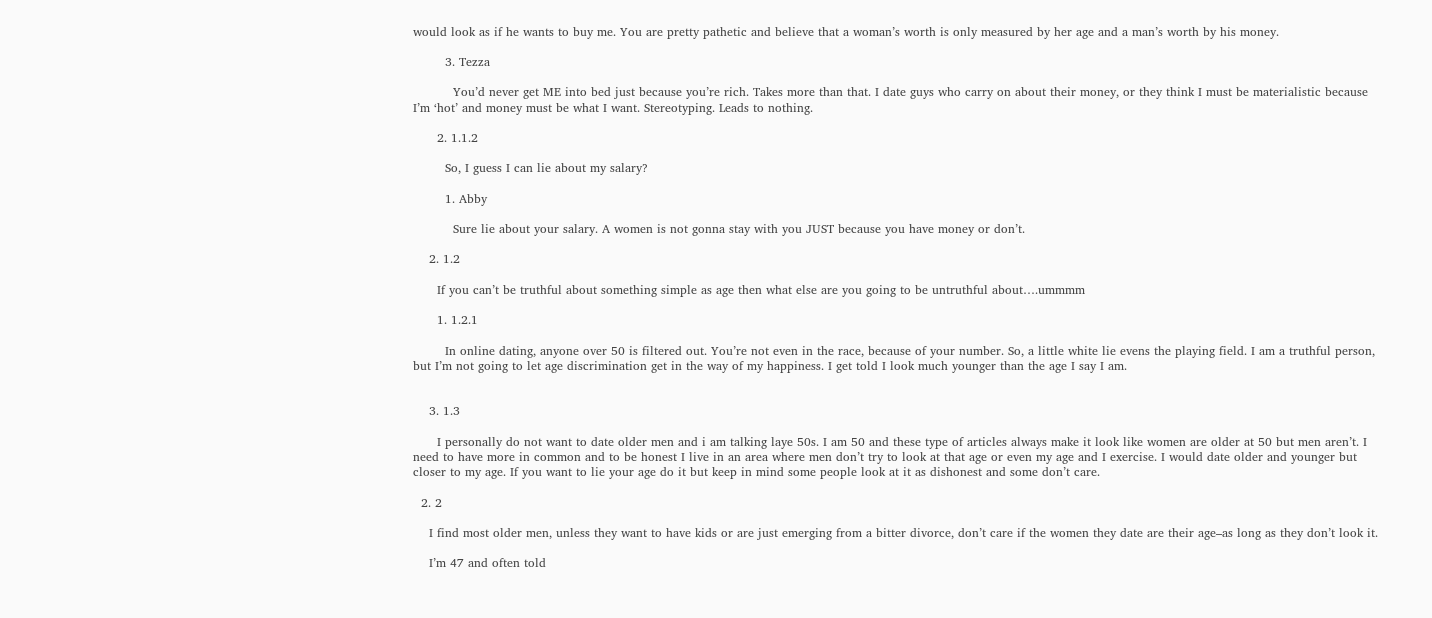would look as if he wants to buy me. You are pretty pathetic and believe that a woman’s worth is only measured by her age and a man’s worth by his money.

        3. Tezza

          You’d never get ME into bed just because you’re rich. Takes more than that. I date guys who carry on about their money, or they think I must be materialistic because I’m ‘hot’ and money must be what I want. Stereotyping. Leads to nothing.

      2. 1.1.2

        So, I guess I can lie about my salary?

        1. Abby

          Sure lie about your salary. A women is not gonna stay with you JUST because you have money or don’t.

    2. 1.2

      If you can’t be truthful about something simple as age then what else are you going to be untruthful about….ummmm

      1. 1.2.1

        In online dating, anyone over 50 is filtered out. You’re not even in the race, because of your number. So, a little white lie evens the playing field. I am a truthful person, but I’m not going to let age discrimination get in the way of my happiness. I get told I look much younger than the age I say I am.


    3. 1.3

      I personally do not want to date older men and i am talking laye 50s. I am 50 and these type of articles always make it look like women are older at 50 but men aren’t. I need to have more in common and to be honest I live in an area where men don’t try to look at that age or even my age and I exercise. I would date older and younger but closer to my age. If you want to lie your age do it but keep in mind some people look at it as dishonest and some don’t care.

  2. 2

    I find most older men, unless they want to have kids or are just emerging from a bitter divorce, don’t care if the women they date are their age–as long as they don’t look it.

    I’m 47 and often told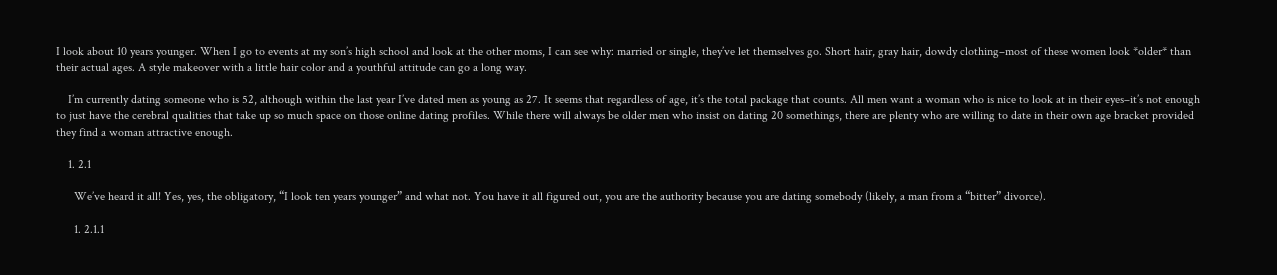I look about 10 years younger. When I go to events at my son’s high school and look at the other moms, I can see why: married or single, they’ve let themselves go. Short hair, gray hair, dowdy clothing–most of these women look *older* than their actual ages. A style makeover with a little hair color and a youthful attitude can go a long way.

    I’m currently dating someone who is 52, although within the last year I’ve dated men as young as 27. It seems that regardless of age, it’s the total package that counts. All men want a woman who is nice to look at in their eyes–it’s not enough to just have the cerebral qualities that take up so much space on those online dating profiles. While there will always be older men who insist on dating 20 somethings, there are plenty who are willing to date in their own age bracket provided they find a woman attractive enough.

    1. 2.1

      We’ve heard it all! Yes, yes, the obligatory, “I look ten years younger” and what not. You have it all figured out, you are the authority because you are dating somebody (likely, a man from a “bitter” divorce).

      1. 2.1.1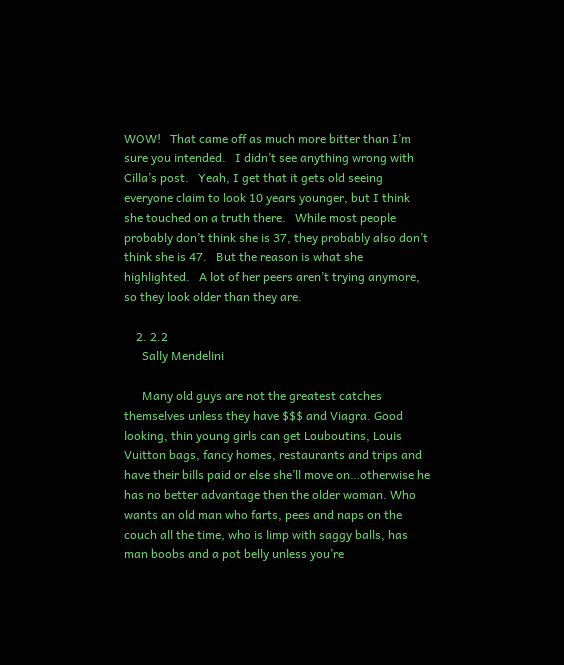WOW!   That came off as much more bitter than I’m sure you intended.   I didn’t see anything wrong with Cilla’s post.   Yeah, I get that it gets old seeing everyone claim to look 10 years younger, but I think she touched on a truth there.   While most people probably don’t think she is 37, they probably also don’t think she is 47.   But the reason is what she highlighted.   A lot of her peers aren’t trying anymore, so they look older than they are.

    2. 2.2
      Sally Mendelini

      Many old guys are not the greatest catches themselves unless they have $$$ and Viagra. Good looking, thin young girls can get Louboutins, Louis Vuitton bags, fancy homes, restaurants and trips and have their bills paid or else she’ll move on…otherwise he has no better advantage then the older woman. Who wants an old man who farts, pees and naps on the couch all the time, who is limp with saggy balls, has man boobs and a pot belly unless you’re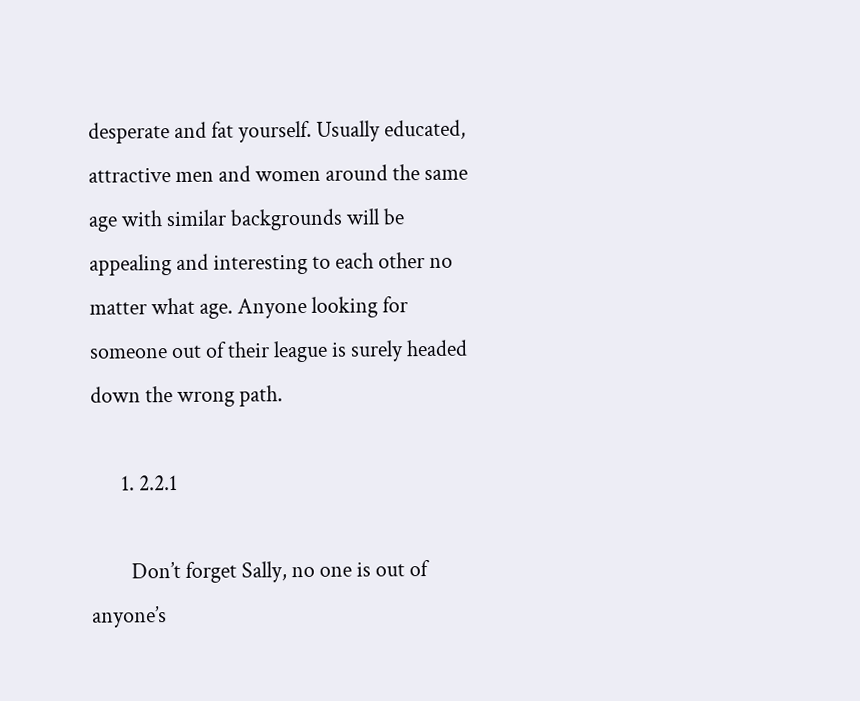desperate and fat yourself. Usually educated, attractive men and women around the same age with similar backgrounds will be appealing and interesting to each other no matter what age. Anyone looking for someone out of their league is surely headed down the wrong path.

      1. 2.2.1

        Don’t forget Sally, no one is out of anyone’s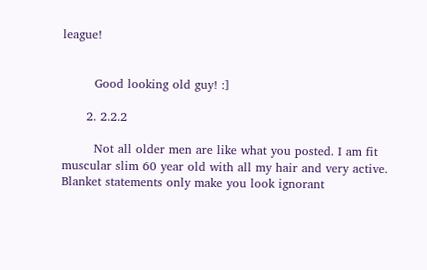league!


        Good looking old guy! :]

      2. 2.2.2

        Not all older men are like what you posted. I am fit muscular slim 60 year old with all my hair and very active. Blanket statements only make you look ignorant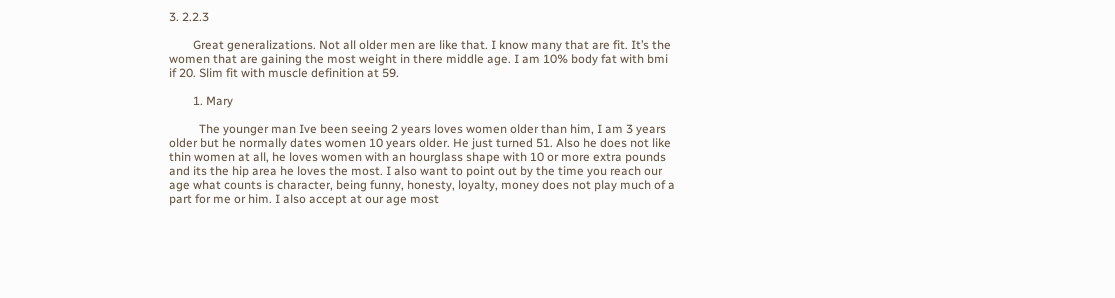3. 2.2.3

        Great generalizations. Not all older men are like that. I know many that are fit. It’s the women that are gaining the most weight in there middle age. I am 10% body fat with bmi if 20. Slim fit with muscle definition at 59.

        1. Mary

          The younger man Ive been seeing 2 years loves women older than him, I am 3 years older but he normally dates women 10 years older. He just turned 51. Also he does not like thin women at all, he loves women with an hourglass shape with 10 or more extra pounds and its the hip area he loves the most. I also want to point out by the time you reach our age what counts is character, being funny, honesty, loyalty, money does not play much of a part for me or him. I also accept at our age most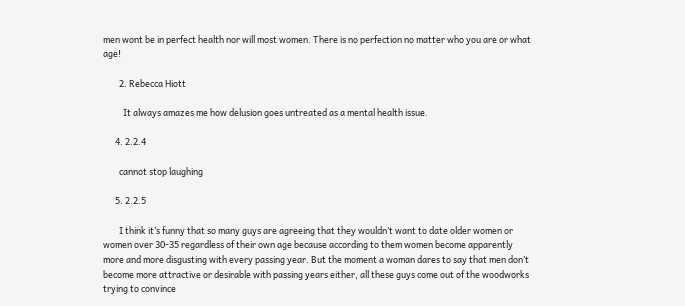men wont be in perfect health nor will most women. There is no perfection no matter who you are or what age!

        2. Rebecca Hiott

          It always amazes me how delusion goes untreated as a mental health issue.

      4. 2.2.4

        cannot stop laughing

      5. 2.2.5

        I think it’s funny that so many guys are agreeing that they wouldn’t want to date older women or women over 30-35 regardless of their own age because according to them women become apparently more and more disgusting with every passing year. But the moment a woman dares to say that men don’t become more attractive or desirable with passing years either, all these guys come out of the woodworks trying to convince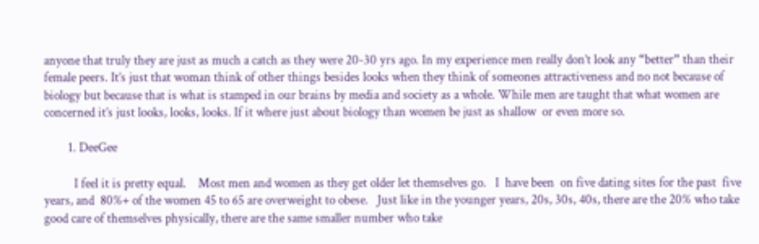anyone that truly they are just as much a catch as they were 20-30 yrs ago. In my experience men really don’t look any “better” than their female peers. It’s just that woman think of other things besides looks when they think of someones attractiveness and no not because of biology but because that is what is stamped in our brains by media and society as a whole. While men are taught that what women are concerned it’s just looks, looks, looks. If it where just about biology than women be just as shallow  or even more so.

        1. DeeGee

          I feel it is pretty equal.    Most men and women as they get older let themselves go.   I  have been  on five dating sites for the past  five years, and  80%+ of the women 45 to 65 are overweight to obese.   Just like in the younger years, 20s, 30s, 40s, there are the 20% who take good care of themselves physically, there are the same smaller number who take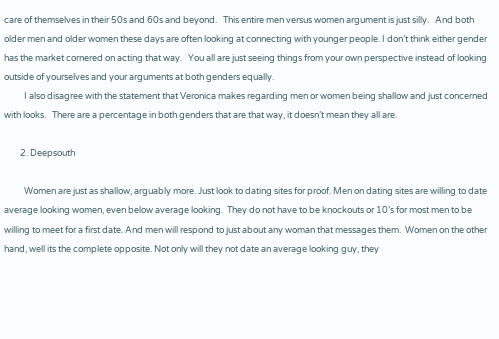care of themselves in their 50s and 60s and beyond.   This entire men versus women argument is just silly.   And both older men and older women these days are often looking at connecting with younger people. I don’t think either gender has the market cornered on acting that way.   You all are just seeing things from your own perspective instead of looking outside of yourselves and your arguments at both genders equally.
          I also disagree with the statement that Veronica makes regarding men or women being shallow and just concerned with looks.   There are a percentage in both genders that are that way, it doesn’t mean they all are.

        2. Deepsouth

          Women are just as shallow, arguably more. Just look to dating sites for proof. Men on dating sites are willing to date average looking women, even below average looking.  They do not have to be knockouts or 10’s for most men to be willing to meet for a first date. And men will respond to just about any woman that messages them.  Women on the other hand, well its the complete opposite. Not only will they not date an average looking guy, they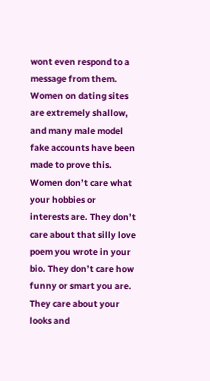wont even respond to a message from them. Women on dating sites are extremely shallow, and many male model  fake accounts have been made to prove this. Women don’t care what your hobbies or interests are. They don’t care about that silly love poem you wrote in your bio. They don’t care how funny or smart you are. They care about your looks and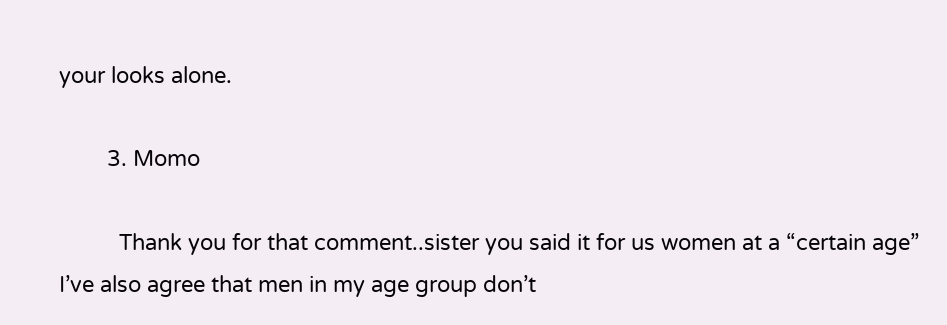your looks alone.

        3. Momo

          Thank you for that comment..sister you said it for us women at a “certain age” I’ve also agree that men in my age group don’t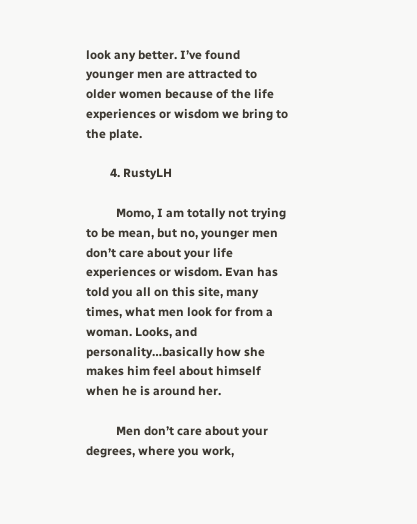look any better. I’ve found younger men are attracted to older women because of the life experiences or wisdom we bring to the plate.

        4. RustyLH

          Momo, I am totally not trying to be mean, but no, younger men don’t care about your life experiences or wisdom. Evan has told you all on this site, many times, what men look for from a woman. Looks, and personality…basically how she makes him feel about himself when he is around her.

          Men don’t care about your degrees, where you work,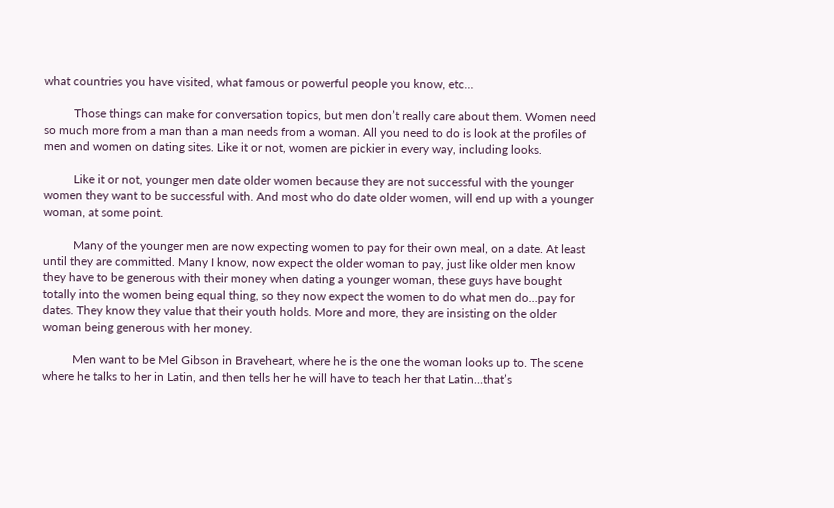what countries you have visited, what famous or powerful people you know, etc…

          Those things can make for conversation topics, but men don’t really care about them. Women need so much more from a man than a man needs from a woman. All you need to do is look at the profiles of men and women on dating sites. Like it or not, women are pickier in every way, including looks.

          Like it or not, younger men date older women because they are not successful with the younger women they want to be successful with. And most who do date older women, will end up with a younger woman, at some point.

          Many of the younger men are now expecting women to pay for their own meal, on a date. At least until they are committed. Many I know, now expect the older woman to pay, just like older men know they have to be generous with their money when dating a younger woman, these guys have bought totally into the women being equal thing, so they now expect the women to do what men do…pay for dates. They know they value that their youth holds. More and more, they are insisting on the older woman being generous with her money.

          Men want to be Mel Gibson in Braveheart, where he is the one the woman looks up to. The scene where he talks to her in Latin, and then tells her he will have to teach her that Latin…that’s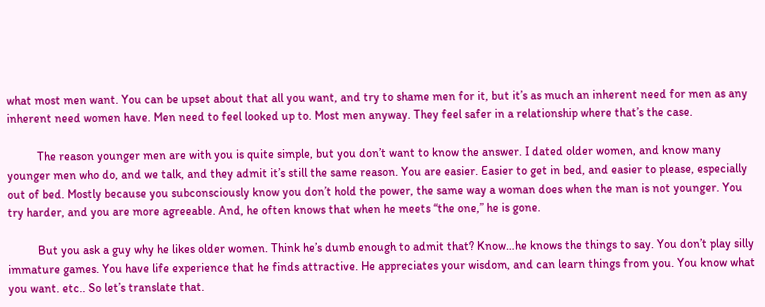what most men want. You can be upset about that all you want, and try to shame men for it, but it’s as much an inherent need for men as any inherent need women have. Men need to feel looked up to. Most men anyway. They feel safer in a relationship where that’s the case.

          The reason younger men are with you is quite simple, but you don’t want to know the answer. I dated older women, and know many younger men who do, and we talk, and they admit it’s still the same reason. You are easier. Easier to get in bed, and easier to please, especially out of bed. Mostly because you subconsciously know you don’t hold the power, the same way a woman does when the man is not younger. You try harder, and you are more agreeable. And, he often knows that when he meets “the one,” he is gone.

          But you ask a guy why he likes older women. Think he’s dumb enough to admit that? Know…he knows the things to say. You don’t play silly immature games. You have life experience that he finds attractive. He appreciates your wisdom, and can learn things from you. You know what you want. etc.. So let’s translate that.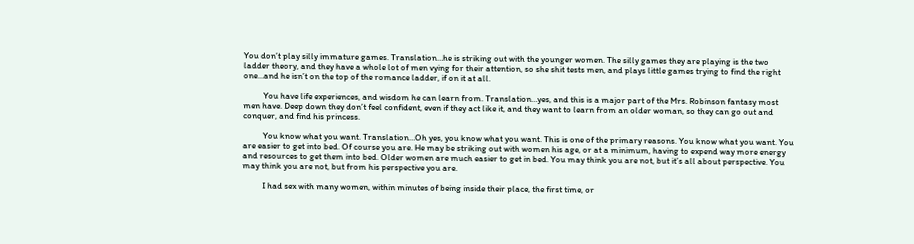You don’t play silly immature games. Translation…he is striking out with the younger women. The silly games they are playing is the two ladder theory, and they have a whole lot of men vying for their attention, so she shit tests men, and plays little games trying to find the right one…and he isn’t on the top of the romance ladder, if on it at all.

          You have life experiences, and wisdom he can learn from. Translation…yes, and this is a major part of the Mrs. Robinson fantasy most men have. Deep down they don’t feel confident, even if they act like it, and they want to learn from an older woman, so they can go out and conquer, and find his princess.

          You know what you want. Translation…Oh yes, you know what you want. This is one of the primary reasons. You know what you want. You are easier to get into bed. Of course you are. He may be striking out with women his age, or at a minimum, having to expend way more energy and resources to get them into bed. Older women are much easier to get in bed. You may think you are not, but it’s all about perspective. You may think you are not, but from his perspective you are.

          I had sex with many women, within minutes of being inside their place, the first time, or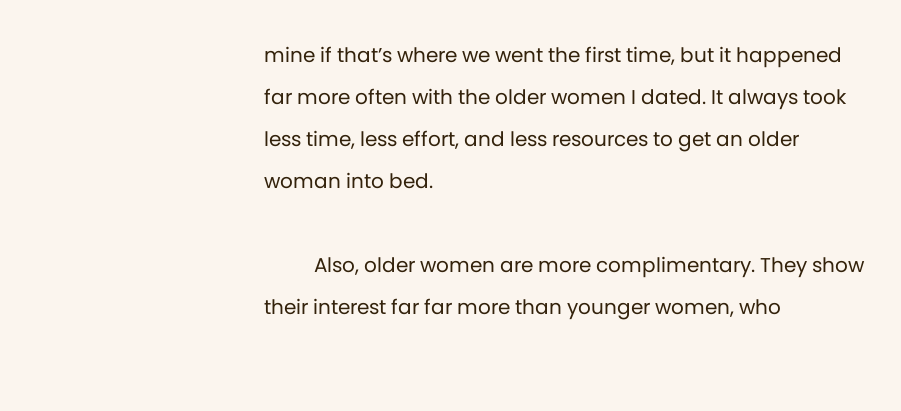mine if that’s where we went the first time, but it happened far more often with the older women I dated. It always took less time, less effort, and less resources to get an older woman into bed.

          Also, older women are more complimentary. They show their interest far far more than younger women, who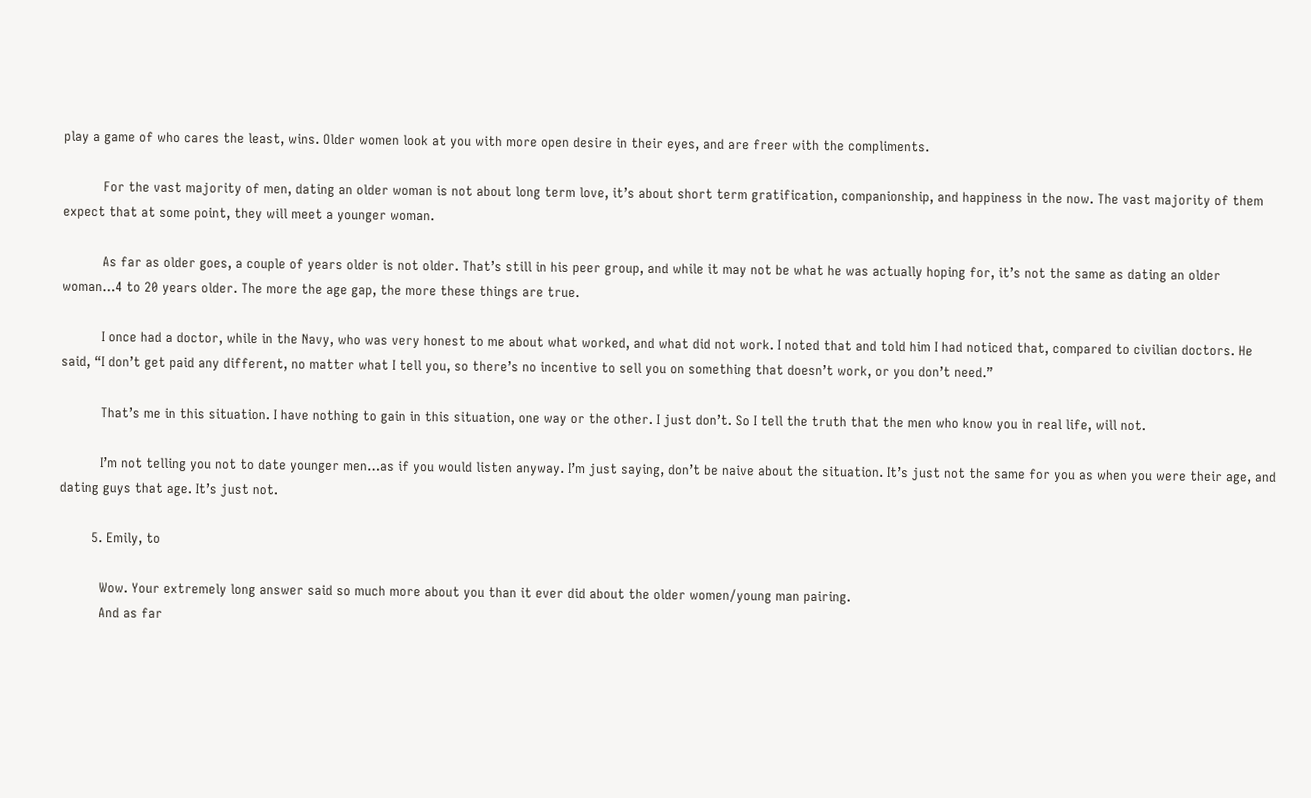play a game of who cares the least, wins. Older women look at you with more open desire in their eyes, and are freer with the compliments.

          For the vast majority of men, dating an older woman is not about long term love, it’s about short term gratification, companionship, and happiness in the now. The vast majority of them expect that at some point, they will meet a younger woman.

          As far as older goes, a couple of years older is not older. That’s still in his peer group, and while it may not be what he was actually hoping for, it’s not the same as dating an older woman…4 to 20 years older. The more the age gap, the more these things are true.

          I once had a doctor, while in the Navy, who was very honest to me about what worked, and what did not work. I noted that and told him I had noticed that, compared to civilian doctors. He said, “I don’t get paid any different, no matter what I tell you, so there’s no incentive to sell you on something that doesn’t work, or you don’t need.”

          That’s me in this situation. I have nothing to gain in this situation, one way or the other. I just don’t. So I tell the truth that the men who know you in real life, will not.

          I’m not telling you not to date younger men…as if you would listen anyway. I’m just saying, don’t be naive about the situation. It’s just not the same for you as when you were their age, and dating guys that age. It’s just not.

        5. Emily, to

          Wow. Your extremely long answer said so much more about you than it ever did about the older women/young man pairing.
          And as far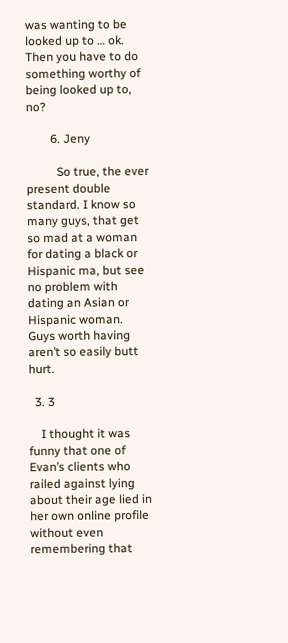was wanting to be looked up to … ok. Then you have to do something worthy of being looked up to, no?

        6. Jeny

          So true, the ever present double standard. I know so many guys, that get so mad at a woman for dating a black or Hispanic ma, but see no problem with dating an Asian or Hispanic woman. Guys worth having aren’t so easily butt hurt.

  3. 3

    I thought it was funny that one of Evan’s clients who railed against lying about their age lied in her own online profile without even remembering that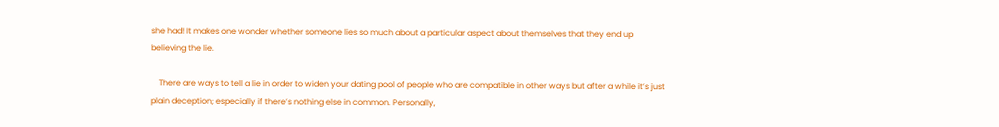she had! It makes one wonder whether someone lies so much about a particular aspect about themselves that they end up believing the lie.

    There are ways to tell a lie in order to widen your dating pool of people who are compatible in other ways but after a while it’s just plain deception; especially if there’s nothing else in common. Personally,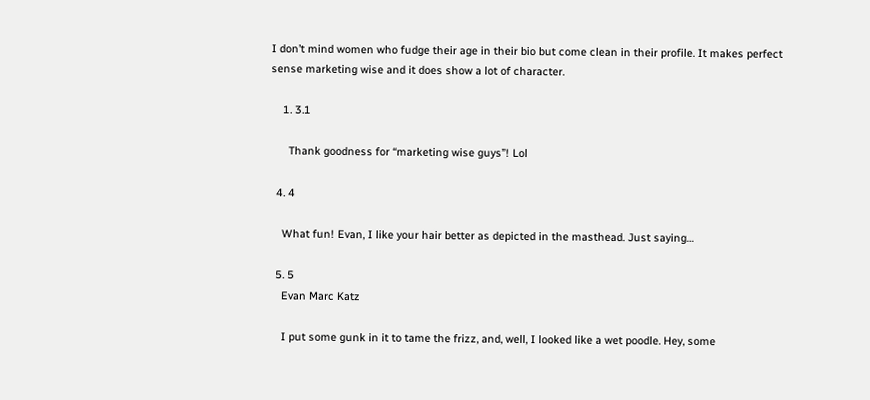I don’t mind women who fudge their age in their bio but come clean in their profile. It makes perfect sense marketing wise and it does show a lot of character.

    1. 3.1

      Thank goodness for “marketing wise guys”! Lol

  4. 4

    What fun! Evan, I like your hair better as depicted in the masthead. Just saying…

  5. 5
    Evan Marc Katz

    I put some gunk in it to tame the frizz, and, well, I looked like a wet poodle. Hey, some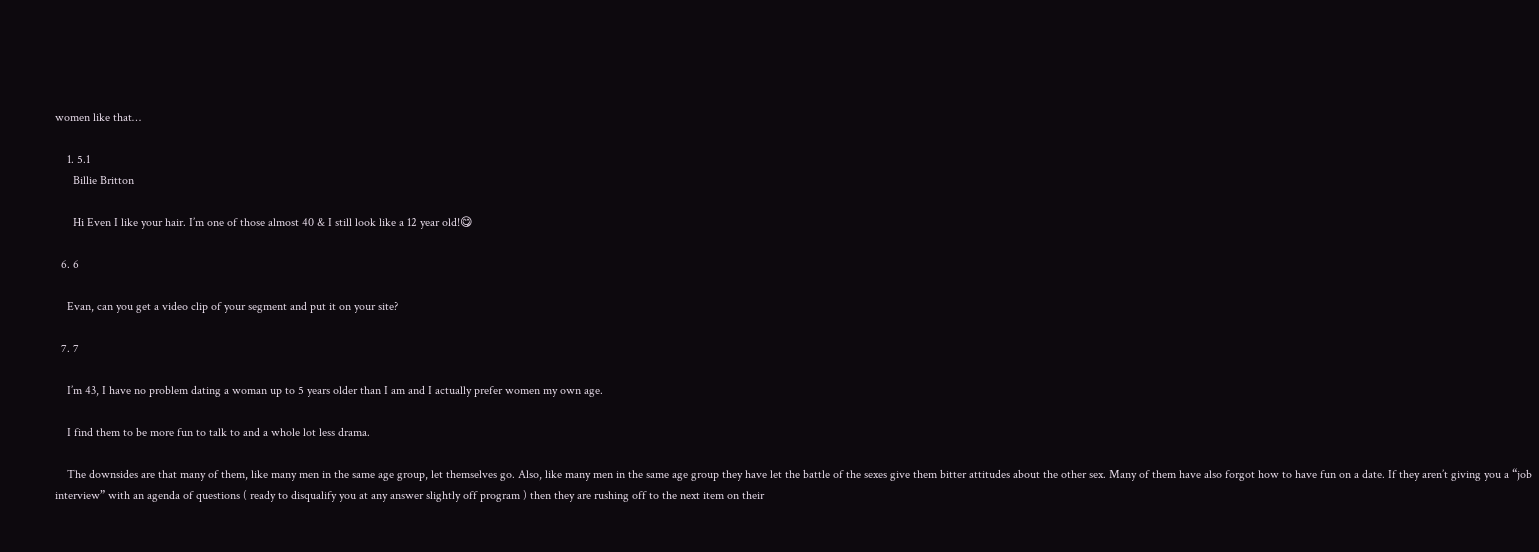women like that…

    1. 5.1
      Billie Britton

      Hi Even I like your hair. I’m one of those almost 40 & I still look like a 12 year old!😋

  6. 6

    Evan, can you get a video clip of your segment and put it on your site?

  7. 7

    I’m 43, I have no problem dating a woman up to 5 years older than I am and I actually prefer women my own age.

    I find them to be more fun to talk to and a whole lot less drama.

    The downsides are that many of them, like many men in the same age group, let themselves go. Also, like many men in the same age group they have let the battle of the sexes give them bitter attitudes about the other sex. Many of them have also forgot how to have fun on a date. If they aren’t giving you a “job interview” with an agenda of questions ( ready to disqualify you at any answer slightly off program ) then they are rushing off to the next item on their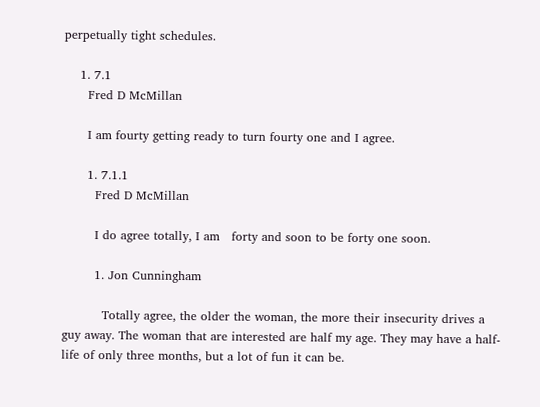perpetually tight schedules.

    1. 7.1
      Fred D McMillan

      I am fourty getting ready to turn fourty one and I agree.

      1. 7.1.1
        Fred D McMillan

        I do agree totally, I am   forty and soon to be forty one soon.

        1. Jon Cunningham

          Totally agree, the older the woman, the more their insecurity drives a guy away. The woman that are interested are half my age. They may have a half-life of only three months, but a lot of fun it can be.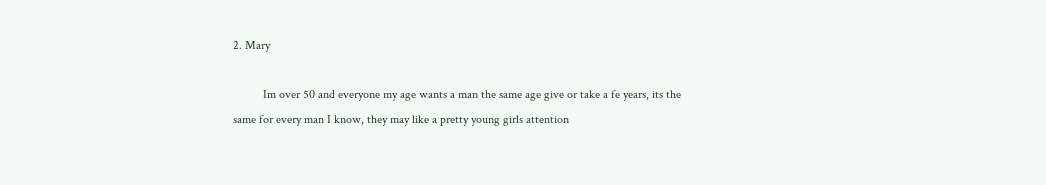2. Mary

          Im over 50 and everyone my age wants a man the same age give or take a fe years, its the same for every man I know, they may like a pretty young girls attention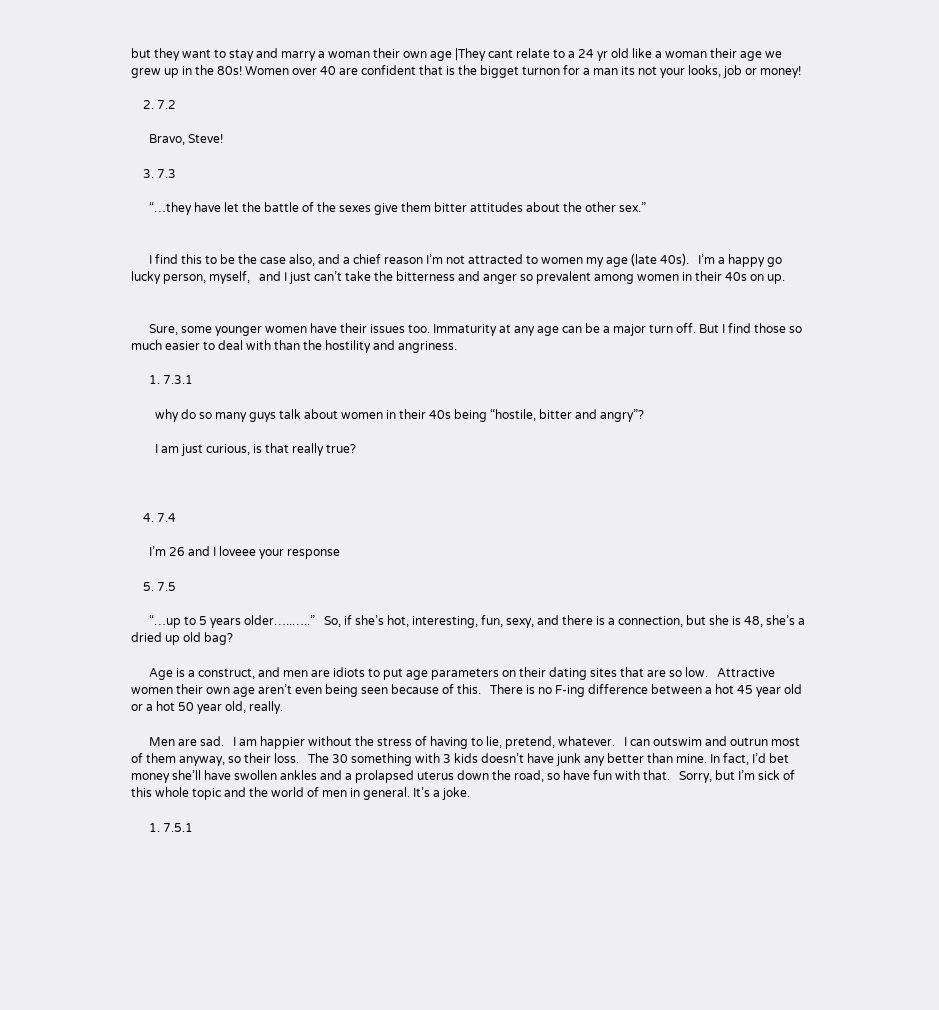but they want to stay and marry a woman their own age |They cant relate to a 24 yr old like a woman their age we grew up in the 80s! Women over 40 are confident that is the bigget turnon for a man its not your looks, job or money!

    2. 7.2

      Bravo, Steve!

    3. 7.3

      “…they have let the battle of the sexes give them bitter attitudes about the other sex.”


      I find this to be the case also, and a chief reason I’m not attracted to women my age (late 40s).   I’m a happy go lucky person, myself,   and I just can’t take the bitterness and anger so prevalent among women in their 40s on up.


      Sure, some younger women have their issues too. Immaturity at any age can be a major turn off. But I find those so much easier to deal with than the hostility and angriness.

      1. 7.3.1

        why do so many guys talk about women in their 40s being “hostile, bitter and angry”?

        I am just curious, is that really true?



    4. 7.4

      I’m 26 and I loveee your response

    5. 7.5

      “…up to 5 years older…..…..”   So, if she’s hot, interesting, fun, sexy, and there is a connection, but she is 48, she’s a dried up old bag?

      Age is a construct, and men are idiots to put age parameters on their dating sites that are so low.   Attractive women their own age aren’t even being seen because of this.   There is no F-ing difference between a hot 45 year old or a hot 50 year old, really.

      Men are sad.   I am happier without the stress of having to lie, pretend, whatever.   I can outswim and outrun most of them anyway, so their loss.   The 30 something with 3 kids doesn’t have junk any better than mine. In fact, I’d bet money she’ll have swollen ankles and a prolapsed uterus down the road, so have fun with that.   Sorry, but I’m sick of this whole topic and the world of men in general. It’s a joke.

      1. 7.5.1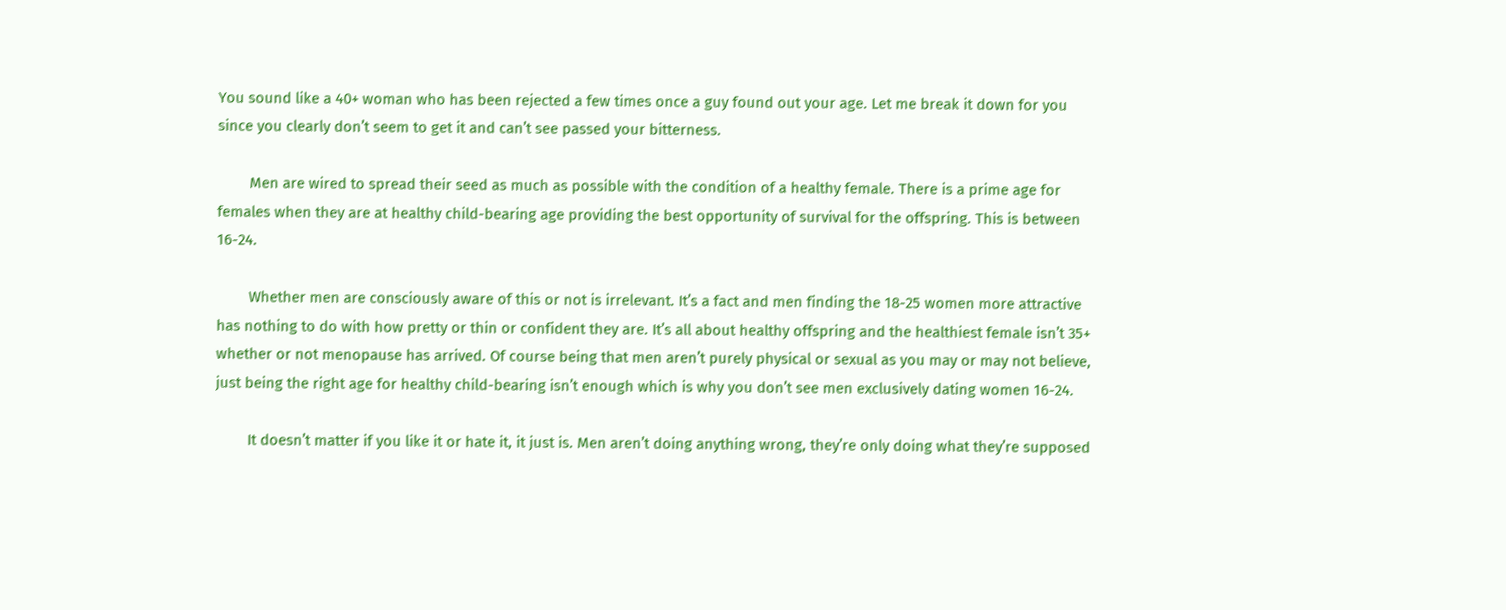You sound like a 40+ woman who has been rejected a few times once a guy found out your age. Let me break it down for you since you clearly don’t seem to get it and can’t see passed your bitterness.

        Men are wired to spread their seed as much as possible with the condition of a healthy female. There is a prime age for females when they are at healthy child-bearing age providing the best opportunity of survival for the offspring. This is between 16-24.

        Whether men are consciously aware of this or not is irrelevant. It’s a fact and men finding the 18-25 women more attractive has nothing to do with how pretty or thin or confident they are. It’s all about healthy offspring and the healthiest female isn’t 35+ whether or not menopause has arrived. Of course being that men aren’t purely physical or sexual as you may or may not believe, just being the right age for healthy child-bearing isn’t enough which is why you don’t see men exclusively dating women 16-24.

        It doesn’t matter if you like it or hate it, it just is. Men aren’t doing anything wrong, they’re only doing what they’re supposed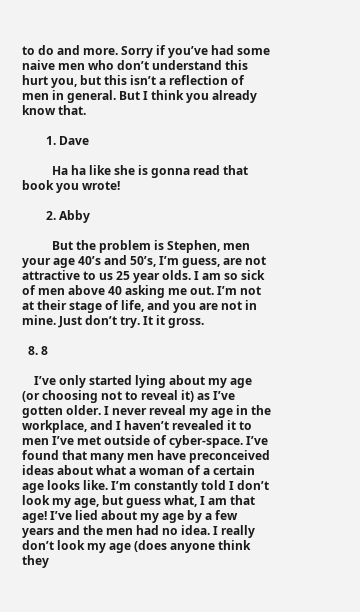to do and more. Sorry if you’ve had some naive men who don’t understand this hurt you, but this isn’t a reflection of men in general. But I think you already know that.

        1. Dave

          Ha ha like she is gonna read that book you wrote!

        2. Abby

          But the problem is Stephen, men your age 40’s and 50’s, I’m guess, are not attractive to us 25 year olds. I am so sick of men above 40 asking me out. I’m not at their stage of life, and you are not in mine. Just don’t try. It it gross.

  8. 8

    I’ve only started lying about my age (or choosing not to reveal it) as I’ve gotten older. I never reveal my age in the workplace, and I haven’t revealed it to men I’ve met outside of cyber-space. I’ve found that many men have preconceived ideas about what a woman of a certain age looks like. I’m constantly told I don’t look my age, but guess what, I am that age! I’ve lied about my age by a few years and the men had no idea. I really don’t look my age (does anyone think they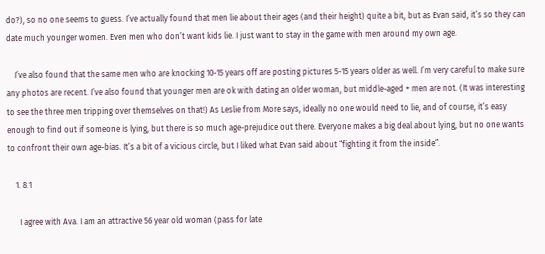do?), so no one seems to guess. I’ve actually found that men lie about their ages (and their height) quite a bit, but as Evan said, it’s so they can date much younger women. Even men who don’t want kids lie. I just want to stay in the game with men around my own age.

    I’ve also found that the same men who are knocking 10-15 years off are posting pictures 5-15 years older as well. I’m very careful to make sure any photos are recent. I’ve also found that younger men are ok with dating an older woman, but middle-aged + men are not. (It was interesting to see the three men tripping over themselves on that!) As Leslie from More says, ideally no one would need to lie, and of course, it’s easy enough to find out if someone is lying, but there is so much age-prejudice out there. Everyone makes a big deal about lying, but no one wants to confront their own age-bias. It’s a bit of a vicious circle, but I liked what Evan said about “fighting it from the inside”.

    1. 8.1

      I agree with Ava. I am an attractive 56 year old woman (pass for late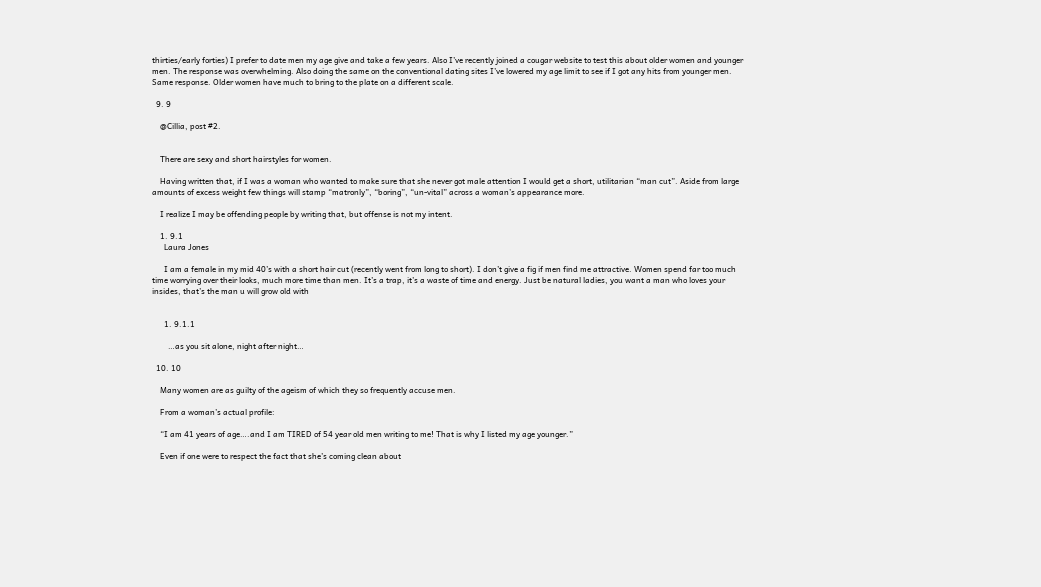thirties/early forties) I prefer to date men my age give and take a few years. Also I’ve recently joined a cougar website to test this about older women and younger men. The response was overwhelming. Also doing the same on the conventional dating sites I’ve lowered my age limit to see if I got any hits from younger men. Same response. Older women have much to bring to the plate on a different scale.

  9. 9

    @Cillia, post #2.


    There are sexy and short hairstyles for women.

    Having written that, if I was a woman who wanted to make sure that she never got male attention I would get a short, utilitarian “man cut”. Aside from large amounts of excess weight few things will stamp “matronly”, “boring”, “un-vital” across a woman’s appearance more.

    I realize I may be offending people by writing that, but offense is not my intent.

    1. 9.1
      Laura Jones

      I am a female in my mid 40’s with a short hair cut (recently went from long to short). I don’t give a fig if men find me attractive. Women spend far too much time worrying over their looks, much more time than men. It’s a trap, it’s a waste of time and energy. Just be natural ladies, you want a man who loves your insides, that’s the man u will grow old with


      1. 9.1.1

        …as you sit alone, night after night…

  10. 10

    Many women are as guilty of the ageism of which they so frequently accuse men.

    From a woman’s actual profile:

    “I am 41 years of age….and I am TIRED of 54 year old men writing to me! That is why I listed my age younger.”

    Even if one were to respect the fact that she’s coming clean about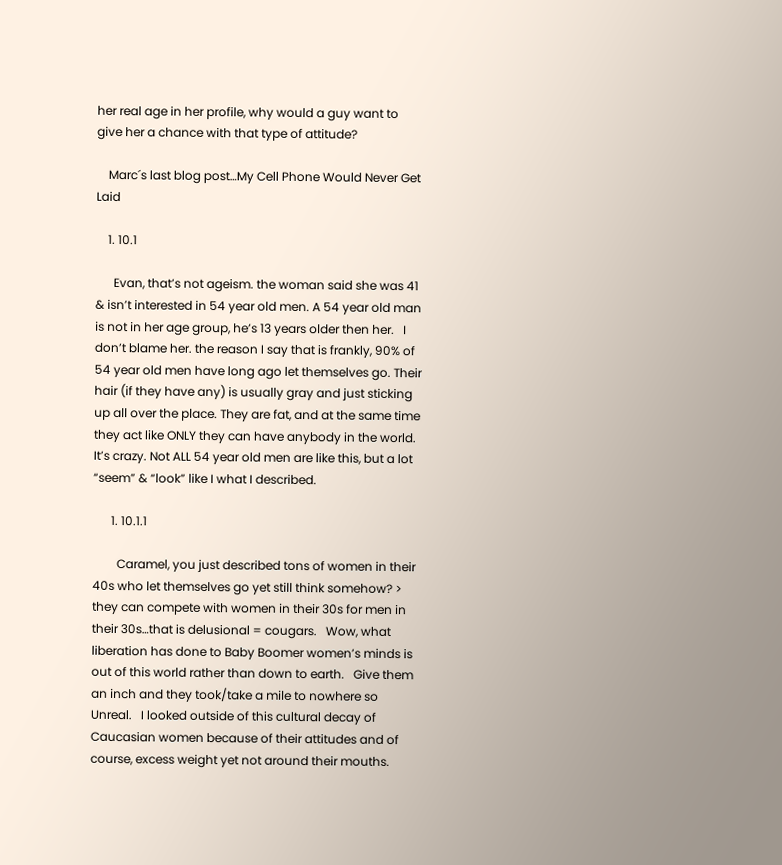her real age in her profile, why would a guy want to give her a chance with that type of attitude?

    Marc´s last blog post…My Cell Phone Would Never Get Laid

    1. 10.1

      Evan, that’s not ageism. the woman said she was 41 & isn’t interested in 54 year old men. A 54 year old man is not in her age group, he’s 13 years older then her.   I don’t blame her. the reason I say that is frankly, 90% of 54 year old men have long ago let themselves go. Their hair (if they have any) is usually gray and just sticking up all over the place. They are fat, and at the same time they act like ONLY they can have anybody in the world. It’s crazy. Not ALL 54 year old men are like this, but a lot “seem” & “look” like I what I described.

      1. 10.1.1

        Caramel, you just described tons of women in their 40s who let themselves go yet still think somehow? >  they can compete with women in their 30s for men in their 30s…that is delusional = cougars.   Wow, what liberation has done to Baby Boomer women’s minds is out of this world rather than down to earth.   Give them an inch and they took/take a mile to nowhere so Unreal.   I looked outside of this cultural decay of Caucasian women because of their attitudes and of course, excess weight yet not around their mouths.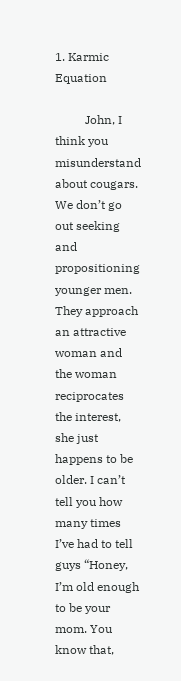1. Karmic Equation

          John, I think you misunderstand about cougars. We don’t go out seeking and propositioning younger men. They approach an attractive woman and the woman reciprocates the interest, she just happens to be older. I can’t tell you how many times I’ve had to tell guys “Honey, I’m old enough to be your mom. You know that,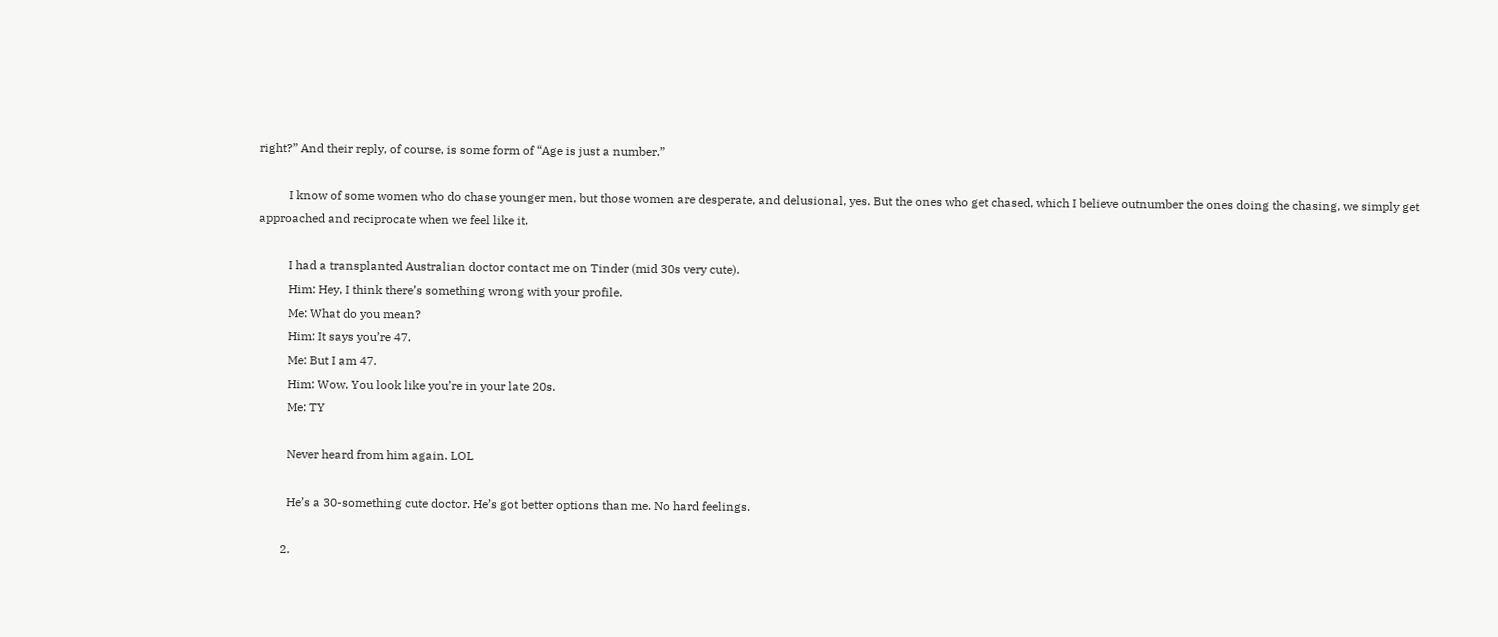right?” And their reply, of course, is some form of “Age is just a number.”

          I know of some women who do chase younger men, but those women are desperate, and delusional, yes. But the ones who get chased, which I believe outnumber the ones doing the chasing, we simply get approached and reciprocate when we feel like it.

          I had a transplanted Australian doctor contact me on Tinder (mid 30s very cute).
          Him: Hey, I think there’s something wrong with your profile.
          Me: What do you mean?
          Him: It says you’re 47.
          Me: But I am 47.
          Him: Wow. You look like you’re in your late 20s.
          Me: TY

          Never heard from him again. LOL

          He’s a 30-something cute doctor. He’s got better options than me. No hard feelings.

        2.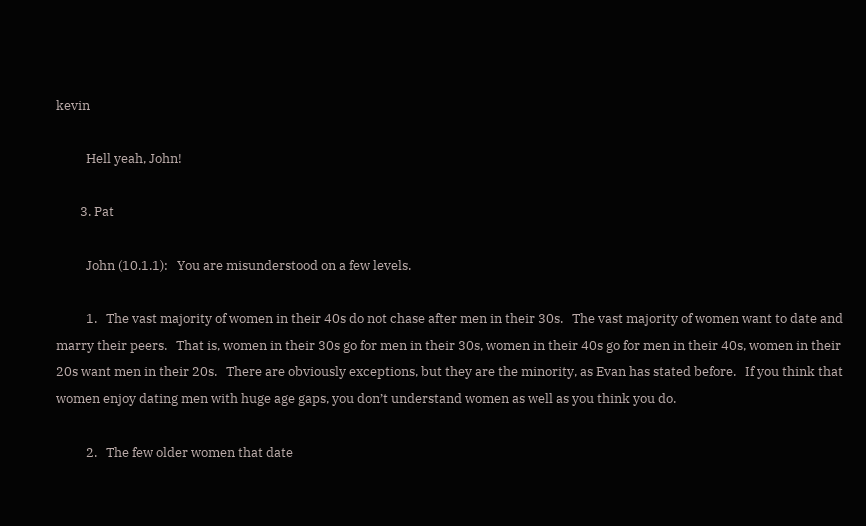kevin

          Hell yeah, John!

        3. Pat

          John (10.1.1):   You are misunderstood on a few levels.

          1.   The vast majority of women in their 40s do not chase after men in their 30s.   The vast majority of women want to date and marry their peers.   That is, women in their 30s go for men in their 30s, women in their 40s go for men in their 40s, women in their 20s want men in their 20s.   There are obviously exceptions, but they are the minority, as Evan has stated before.   If you think that women enjoy dating men with huge age gaps, you don’t understand women as well as you think you do.

          2.   The few older women that date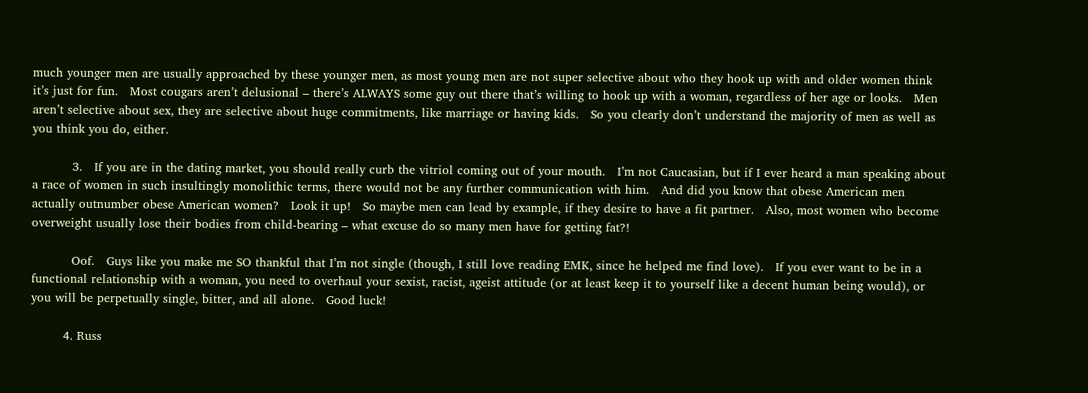much younger men are usually approached by these younger men, as most young men are not super selective about who they hook up with and older women think it’s just for fun.   Most cougars aren’t delusional – there’s ALWAYS some guy out there that’s willing to hook up with a woman, regardless of her age or looks.   Men aren’t selective about sex, they are selective about huge commitments, like marriage or having kids.   So you clearly don’t understand the majority of men as well as you think you do, either.

          3.   If you are in the dating market, you should really curb the vitriol coming out of your mouth.   I’m not Caucasian, but if I ever heard a man speaking about a race of women in such insultingly monolithic terms, there would not be any further communication with him.   And did you know that obese American men actually outnumber obese American women?   Look it up!   So maybe men can lead by example, if they desire to have a fit partner.   Also, most women who become overweight usually lose their bodies from child-bearing – what excuse do so many men have for getting fat?!

          Oof.   Guys like you make me SO thankful that I’m not single (though, I still love reading EMK, since he helped me find love).   If you ever want to be in a functional relationship with a woman, you need to overhaul your sexist, racist, ageist attitude (or at least keep it to yourself like a decent human being would), or you will be perpetually single, bitter, and all alone.   Good luck!

        4. Russ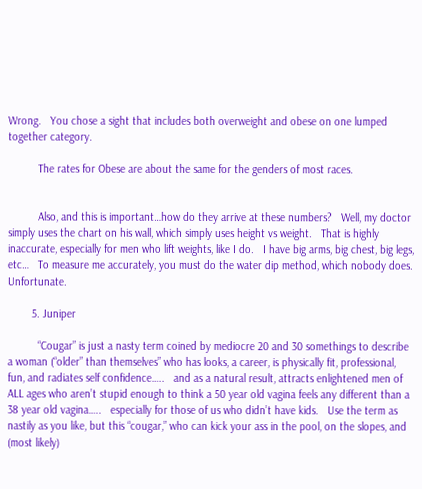Wrong.   You chose a sight that includes both overweight and obese on one lumped together category.

          The rates for Obese are about the same for the genders of most races.


          Also, and this is important…how do they arrive at these numbers?   Well, my doctor simply uses the chart on his wall, which simply uses height vs weight.   That is highly inaccurate, especially for men who lift weights, like I do.   I have big arms, big chest, big legs, etc…   To measure me accurately, you must do the water dip method, which nobody does.   Unfortunate.

        5. Juniper

          “Cougar” is just a nasty term coined by mediocre 20 and 30 somethings to describe a woman (“older” than themselves” who has looks, a career, is physically fit, professional, fun, and radiates self confidence…..   and as a natural result, attracts enlightened men of ALL ages who aren’t stupid enough to think a 50 year old vagina feels any different than a 38 year old vagina…..   especially for those of us who didn’t have kids.   Use the term as nastily as you like, but this “cougar,” who can kick your ass in the pool, on the slopes, and (most likely)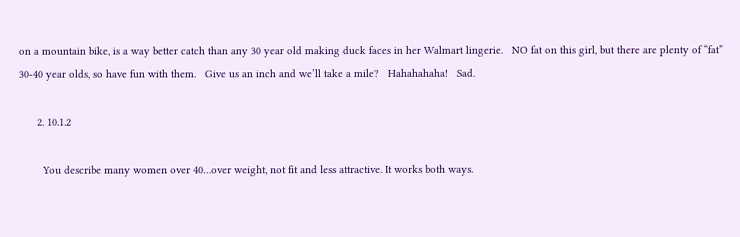on a mountain bike, is a way better catch than any 30 year old making duck faces in her Walmart lingerie.   NO fat on this girl, but there are plenty of “fat” 30-40 year olds, so have fun with them.   Give us an inch and we’ll take a mile?   Hahahahaha!   Sad.

      2. 10.1.2

        You describe many women over 40…over weight, not fit and less attractive. It works both ways.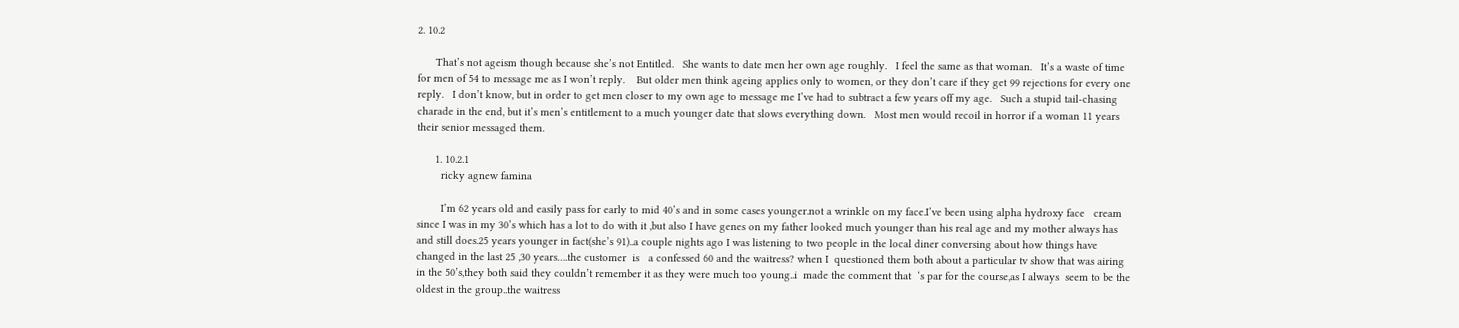2. 10.2

      That’s not ageism though because she’s not Entitled.   She wants to date men her own age roughly.   I feel the same as that woman.   It’s a waste of time for men of 54 to message me as I won’t reply.    But older men think ageing applies only to women, or they don’t care if they get 99 rejections for every one reply.   I don’t know, but in order to get men closer to my own age to message me I’ve had to subtract a few years off my age.   Such a stupid tail-chasing charade in the end, but it’s men’s entitlement to a much younger date that slows everything down.   Most men would recoil in horror if a woman 11 years their senior messaged them.

      1. 10.2.1
        ricky agnew famina

        I’m 62 years old and easily pass for early to mid 40’s and in some cases younger.not a wrinkle on my face.I’ve been using alpha hydroxy face   cream since I was in my 30’s which has a lot to do with it ,but also I have genes on my father looked much younger than his real age and my mother always has and still does.25 years younger in fact(she’s 91)..a couple nights ago I was listening to two people in the local diner conversing about how things have changed in the last 25 ,30 years….the customer  is   a confessed 60 and the waitress? when I  questioned them both about a particular tv show that was airing in the 50’s,they both said they couldn’t remember it as they were much too young..i  made the comment that  ‘s par for the course,as I always  seem to be the oldest in the group..the waitress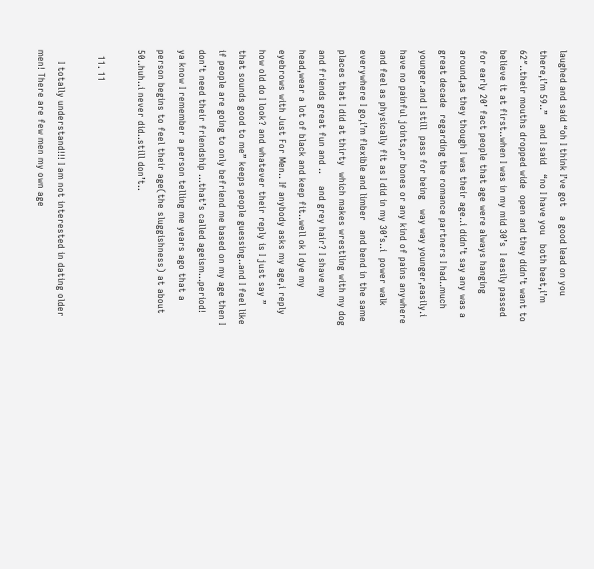laughed and said “oh I think I’ve got   a good lead on you there,i’m 59..”   and I said   “no I have you   both beat,i’m 62″..their mouths dropped wide  open and they didn’t want to believe it at first..when I was in my mid 30’s  I easily passed for early 20’ fact people that age were always hanging around,as they though I was their age..i didn’t say any was a great decade  regarding the romance partners I had..much younger.and I still  pass for being   way way younger,easily.i have no painful joints,or bones or any kind of pains anywhere and feel as physically fit as I did in my 30’s..i  power walk everywhere I go,i’m flexible and limber   and bend in the same places that I did at thirty  which makes wrestling with my dog and friends great fun and ..    and grey hair? I shave my head,wear a lot of black and keep fit..well ok I dye my eyebrows with Just For Men.. If anybody asks my age,i reply how old do I look? and whatever their reply is I just say ”  that sounds good to me” keeps people guessing..and I feel like if people are going to only befriend me based on my age then I don’t need their friendship …that’s called ageism…period!  ya know I remember a person telling me years ago that a person begins to feel their age(the sluggishness) at about 50..huh..i never did..still don’t..

  11. 11

    I totally understand!!! I am not interested in dating older men! There are few men my own age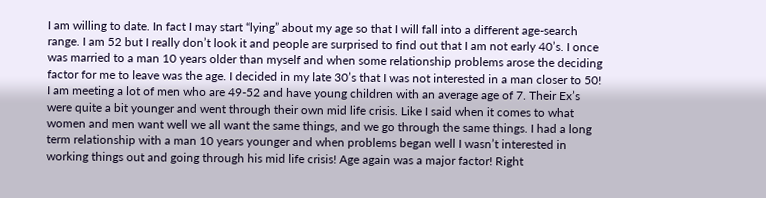I am willing to date. In fact I may start “lying” about my age so that I will fall into a different age-search range. I am 52 but I really don’t look it and people are surprised to find out that I am not early 40’s. I once was married to a man 10 years older than myself and when some relationship problems arose the deciding factor for me to leave was the age. I decided in my late 30’s that I was not interested in a man closer to 50! I am meeting a lot of men who are 49-52 and have young children with an average age of 7. Their Ex’s were quite a bit younger and went through their own mid life crisis. Like I said when it comes to what women and men want well we all want the same things, and we go through the same things. I had a long term relationship with a man 10 years younger and when problems began well I wasn’t interested in working things out and going through his mid life crisis! Age again was a major factor! Right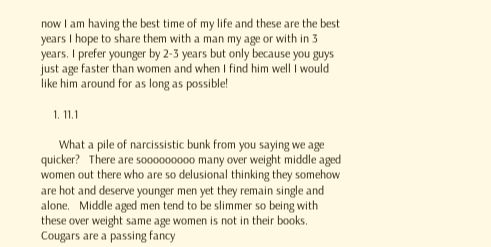now I am having the best time of my life and these are the best years I hope to share them with a man my age or with in 3 years. I prefer younger by 2-3 years but only because you guys just age faster than women and when I find him well I would like him around for as long as possible!

    1. 11.1

      What a pile of narcissistic bunk from you saying we age quicker?   There are sooooooooo many over weight middle aged women out there who are so delusional thinking they somehow are hot and deserve younger men yet they remain single and alone.   Middle aged men tend to be slimmer so being with these over weight same age women is not in their books.   Cougars are a passing fancy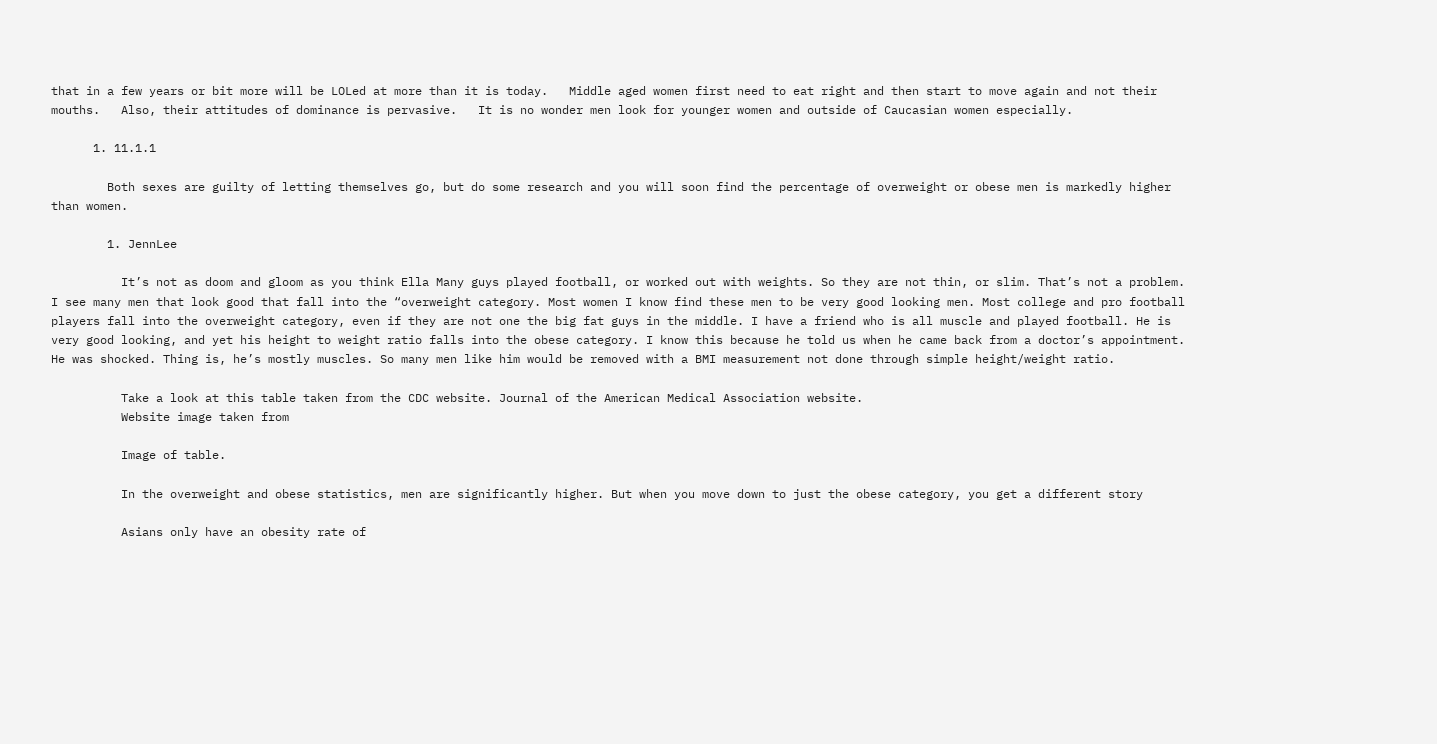that in a few years or bit more will be LOLed at more than it is today.   Middle aged women first need to eat right and then start to move again and not their mouths.   Also, their attitudes of dominance is pervasive.   It is no wonder men look for younger women and outside of Caucasian women especially.

      1. 11.1.1

        Both sexes are guilty of letting themselves go, but do some research and you will soon find the percentage of overweight or obese men is markedly higher than women.

        1. JennLee

          It’s not as doom and gloom as you think Ella Many guys played football, or worked out with weights. So they are not thin, or slim. That’s not a problem. I see many men that look good that fall into the “overweight category. Most women I know find these men to be very good looking men. Most college and pro football players fall into the overweight category, even if they are not one the big fat guys in the middle. I have a friend who is all muscle and played football. He is very good looking, and yet his height to weight ratio falls into the obese category. I know this because he told us when he came back from a doctor’s appointment. He was shocked. Thing is, he’s mostly muscles. So many men like him would be removed with a BMI measurement not done through simple height/weight ratio.

          Take a look at this table taken from the CDC website. Journal of the American Medical Association website.
          Website image taken from

          Image of table.

          In the overweight and obese statistics, men are significantly higher. But when you move down to just the obese category, you get a different story

          Asians only have an obesity rate of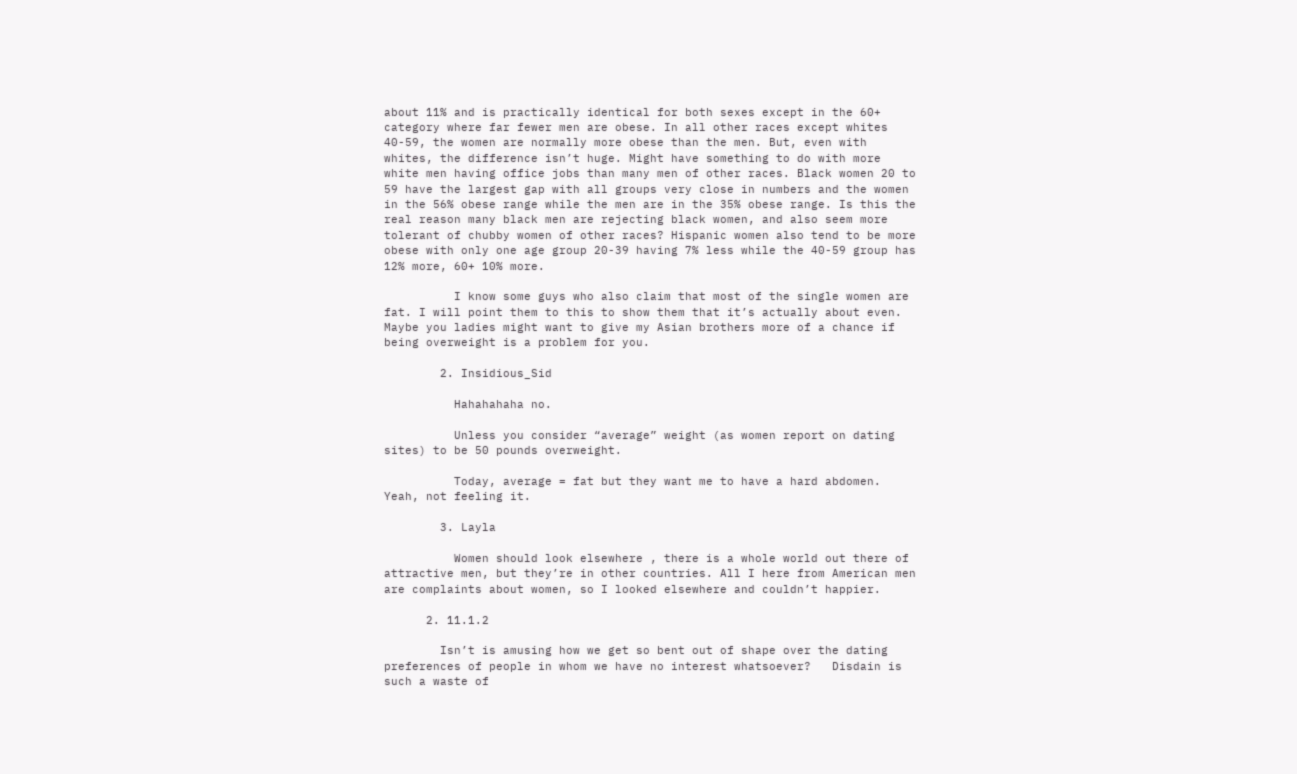about 11% and is practically identical for both sexes except in the 60+ category where far fewer men are obese. In all other races except whites 40-59, the women are normally more obese than the men. But, even with whites, the difference isn’t huge. Might have something to do with more white men having office jobs than many men of other races. Black women 20 to 59 have the largest gap with all groups very close in numbers and the women in the 56% obese range while the men are in the 35% obese range. Is this the real reason many black men are rejecting black women, and also seem more tolerant of chubby women of other races? Hispanic women also tend to be more obese with only one age group 20-39 having 7% less while the 40-59 group has 12% more, 60+ 10% more.

          I know some guys who also claim that most of the single women are fat. I will point them to this to show them that it’s actually about even. Maybe you ladies might want to give my Asian brothers more of a chance if being overweight is a problem for you.

        2. Insidious_Sid

          Hahahahaha no.

          Unless you consider “average” weight (as women report on dating sites) to be 50 pounds overweight.

          Today, average = fat but they want me to have a hard abdomen. Yeah, not feeling it.

        3. Layla

          Women should look elsewhere , there is a whole world out there of attractive men, but they’re in other countries. All I here from American men are complaints about women, so I looked elsewhere and couldn’t happier.

      2. 11.1.2

        Isn’t is amusing how we get so bent out of shape over the dating preferences of people in whom we have no interest whatsoever?   Disdain is such a waste of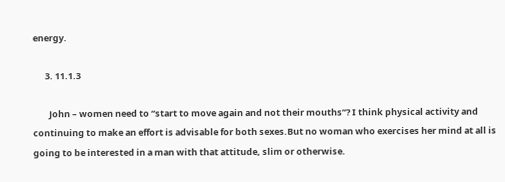energy.

      3. 11.1.3

        John – women need to “start to move again and not their mouths”? I think physical activity and continuing to make an effort is advisable for both sexes.But no woman who exercises her mind at all is going to be interested in a man with that attitude, slim or otherwise.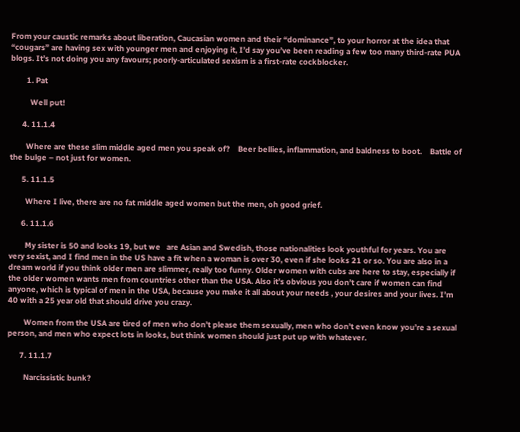From your caustic remarks about liberation, Caucasian women and their “dominance”, to your horror at the idea that “cougars” are having sex with younger men and enjoying it, I’d say you’ve been reading a few too many third-rate PUA blogs. It’s not doing you any favours; poorly-articulated sexism is a first-rate cockblocker.

        1. Pat

          Well put!

      4. 11.1.4

        Where are these slim middle aged men you speak of?    Beer bellies, inflammation, and baldness to boot.    Battle of the bulge – not just for women.

      5. 11.1.5

        Where I live, there are no fat middle aged women but the men, oh good grief.

      6. 11.1.6

        My sister is 50 and looks 19, but we   are Asian and Swedish, those nationalities look youthful for years. You are very sexist, and I find men in the US have a fit when a woman is over 30, even if she looks 21 or so. You are also in a dream world if you think older men are slimmer, really too funny. Older women with cubs are here to stay, especially if the older women wants men from countries other than the USA. Also it’s obvious you don’t care if women can find anyone, which is typical of men in the USA, because you make it all about your needs , your desires and your lives. I’m 40 with a 25 year old that should drive you crazy.

        Women from the USA are tired of men who don’t please them sexually, men who don’t even know you’re a sexual person, and men who expect lots in looks, but think women should just put up with whatever.

      7. 11.1.7

        Narcissistic bunk?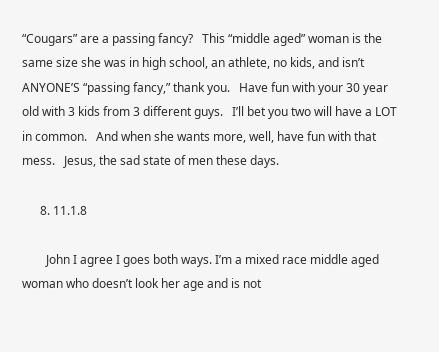“Cougars” are a passing fancy?   This “middle aged” woman is the same size she was in high school, an athlete, no kids, and isn’t ANYONE’S “passing fancy,” thank you.   Have fun with your 30 year old with 3 kids from 3 different guys.   I’ll bet you two will have a LOT in common.   And when she wants more, well, have fun with that mess.   Jesus, the sad state of men these days.

      8. 11.1.8

        John I agree I goes both ways. I’m a mixed race middle aged woman who doesn’t look her age and is not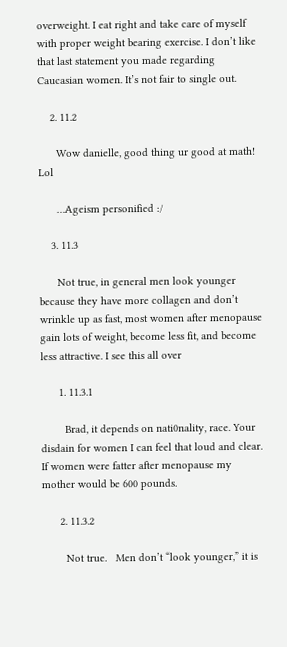overweight. I eat right and take care of myself with proper weight bearing exercise. I don’t like that last statement you made regarding Caucasian women. It’s not fair to single out.

    2. 11.2

      Wow danielle, good thing ur good at math! Lol

      …Ageism personified :/

    3. 11.3

      Not true, in general men look younger because they have more collagen and don’t wrinkle up as fast, most women after menopause gain lots of weight, become less fit, and become less attractive. I see this all over

      1. 11.3.1

        Brad, it depends on nati0nality, race. Your disdain for women I can feel that loud and clear. If women were fatter after menopause my mother would be 600 pounds.

      2. 11.3.2

        Not true.   Men don’t “look younger,” it is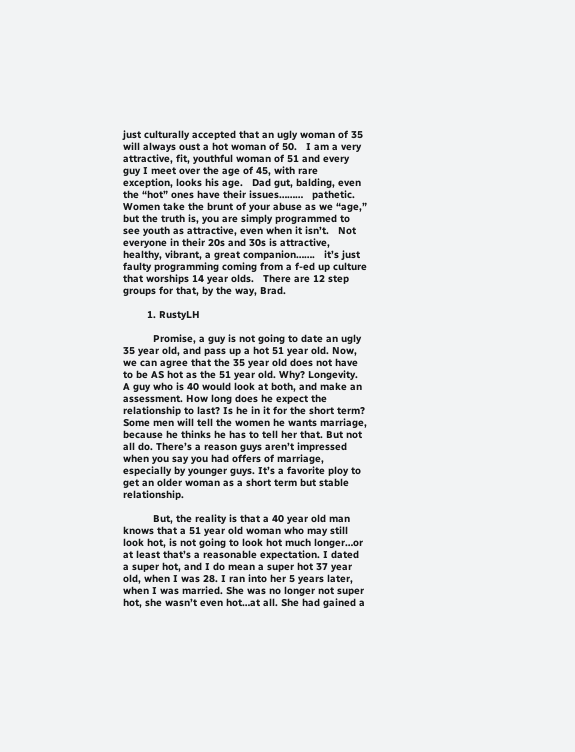just culturally accepted that an ugly woman of 35 will always oust a hot woman of 50.   I am a very attractive, fit, youthful woman of 51 and every guy I meet over the age of 45, with rare exception, looks his age.   Dad gut, balding, even the “hot” ones have their issues………   pathetic.   Women take the brunt of your abuse as we “age,” but the truth is, you are simply programmed to see youth as attractive, even when it isn’t.   Not everyone in their 20s and 30s is attractive, healthy, vibrant, a great companion…….   it’s just faulty programming coming from a f-ed up culture that worships 14 year olds.   There are 12 step groups for that, by the way, Brad.

        1. RustyLH

          Promise, a guy is not going to date an ugly 35 year old, and pass up a hot 51 year old. Now, we can agree that the 35 year old does not have to be AS hot as the 51 year old. Why? Longevity. A guy who is 40 would look at both, and make an assessment. How long does he expect the relationship to last? Is he in it for the short term? Some men will tell the women he wants marriage, because he thinks he has to tell her that. But not all do. There’s a reason guys aren’t impressed when you say you had offers of marriage, especially by younger guys. It’s a favorite ploy to get an older woman as a short term but stable relationship.

          But, the reality is that a 40 year old man knows that a 51 year old woman who may still look hot, is not going to look hot much longer…or at least that’s a reasonable expectation. I dated a super hot, and I do mean a super hot 37 year old, when I was 28. I ran into her 5 years later, when I was married. She was no longer not super hot, she wasn’t even hot…at all. She had gained a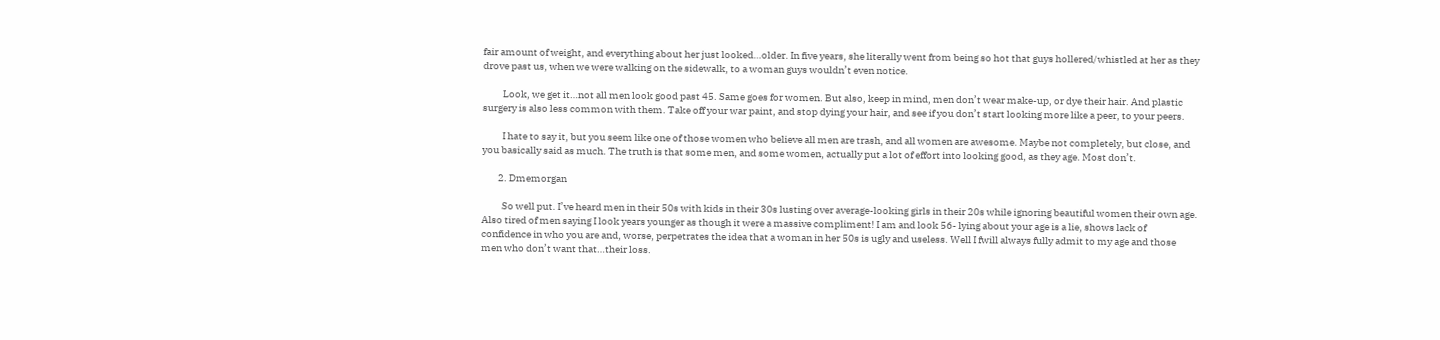fair amount of weight, and everything about her just looked…older. In five years, she literally went from being so hot that guys hollered/whistled at her as they drove past us, when we were walking on the sidewalk, to a woman guys wouldn’t even notice.

          Look, we get it…not all men look good past 45. Same goes for women. But also, keep in mind, men don’t wear make-up, or dye their hair. And plastic surgery is also less common with them. Take off your war paint, and stop dying your hair, and see if you don’t start looking more like a peer, to your peers.

          I hate to say it, but you seem like one of those women who believe all men are trash, and all women are awesome. Maybe not completely, but close, and you basically said as much. The truth is that some men, and some women, actually put a lot of effort into looking good, as they age. Most don’t.

        2. Dmemorgan

          So well put. I’ve heard men in their 50s with kids in their 30s lusting over average-looking girls in their 20s while ignoring beautiful women their own age. Also tired of men saying I look years younger as though it were a massive compliment! I am and look 56- lying about your age is a lie, shows lack of confidence in who you are and, worse, perpetrates the idea that a woman in her 50s is ugly and useless. Well I fwill always fully admit to my age and those men who don’t want that…their loss.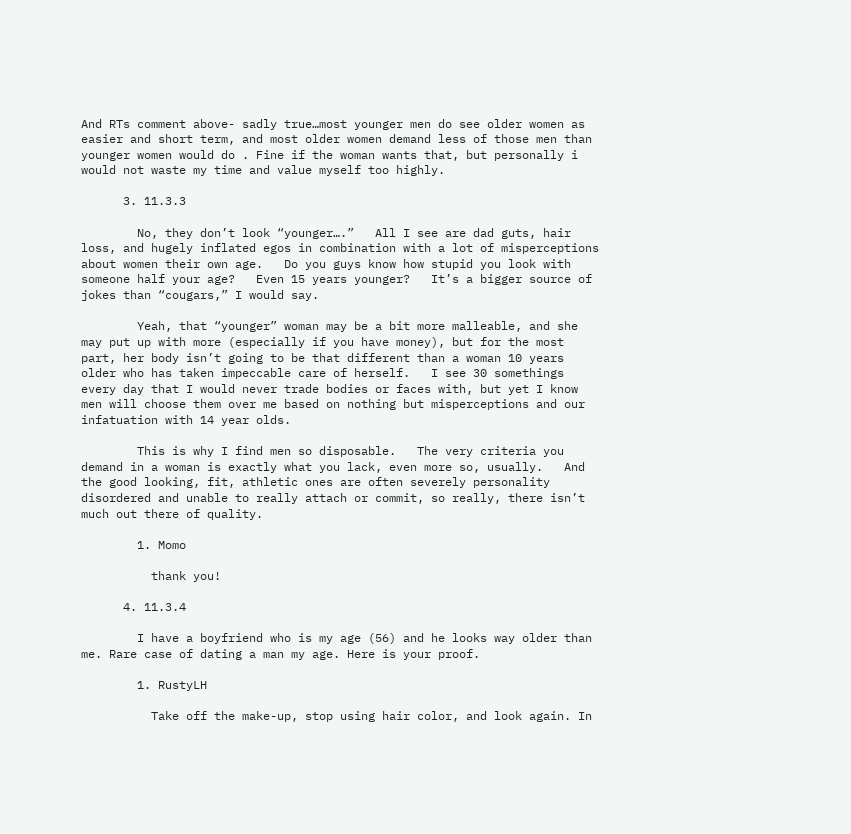And RTs comment above- sadly true…most younger men do see older women as easier and short term, and most older women demand less of those men than younger women would do . Fine if the woman wants that, but personally i would not waste my time and value myself too highly.

      3. 11.3.3

        No, they don’t look “younger….”   All I see are dad guts, hair loss, and hugely inflated egos in combination with a lot of misperceptions about women their own age.   Do you guys know how stupid you look with someone half your age?   Even 15 years younger?   It’s a bigger source of jokes than “cougars,” I would say.

        Yeah, that “younger” woman may be a bit more malleable, and she may put up with more (especially if you have money), but for the most part, her body isn’t going to be that different than a woman 10 years older who has taken impeccable care of herself.   I see 30 somethings every day that I would never trade bodies or faces with, but yet I know men will choose them over me based on nothing but misperceptions and our infatuation with 14 year olds.

        This is why I find men so disposable.   The very criteria you demand in a woman is exactly what you lack, even more so, usually.   And the good looking, fit, athletic ones are often severely personality disordered and unable to really attach or commit, so really, there isn’t much out there of quality.

        1. Momo

          thank you!

      4. 11.3.4

        I have a boyfriend who is my age (56) and he looks way older than me. Rare case of dating a man my age. Here is your proof.

        1. RustyLH

          Take off the make-up, stop using hair color, and look again. In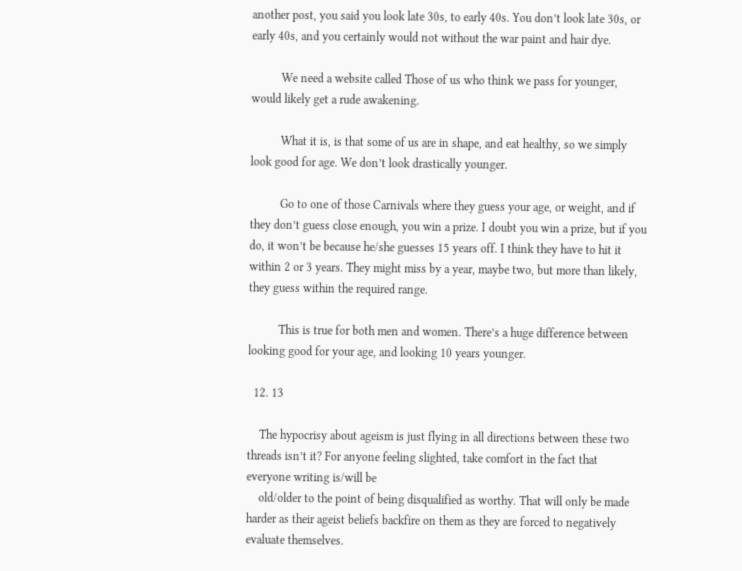another post, you said you look late 30s, to early 40s. You don’t look late 30s, or early 40s, and you certainly would not without the war paint and hair dye.

          We need a website called Those of us who think we pass for younger, would likely get a rude awakening.

          What it is, is that some of us are in shape, and eat healthy, so we simply look good for age. We don’t look drastically younger.

          Go to one of those Carnivals where they guess your age, or weight, and if they don’t guess close enough, you win a prize. I doubt you win a prize, but if you do, it won’t be because he/she guesses 15 years off. I think they have to hit it within 2 or 3 years. They might miss by a year, maybe two, but more than likely, they guess within the required range.

          This is true for both men and women. There’s a huge difference between looking good for your age, and looking 10 years younger.

  12. 13

    The hypocrisy about ageism is just flying in all directions between these two threads isn’t it? For anyone feeling slighted, take comfort in the fact that everyone writing is/will be
    old/older to the point of being disqualified as worthy. That will only be made harder as their ageist beliefs backfire on them as they are forced to negatively evaluate themselves.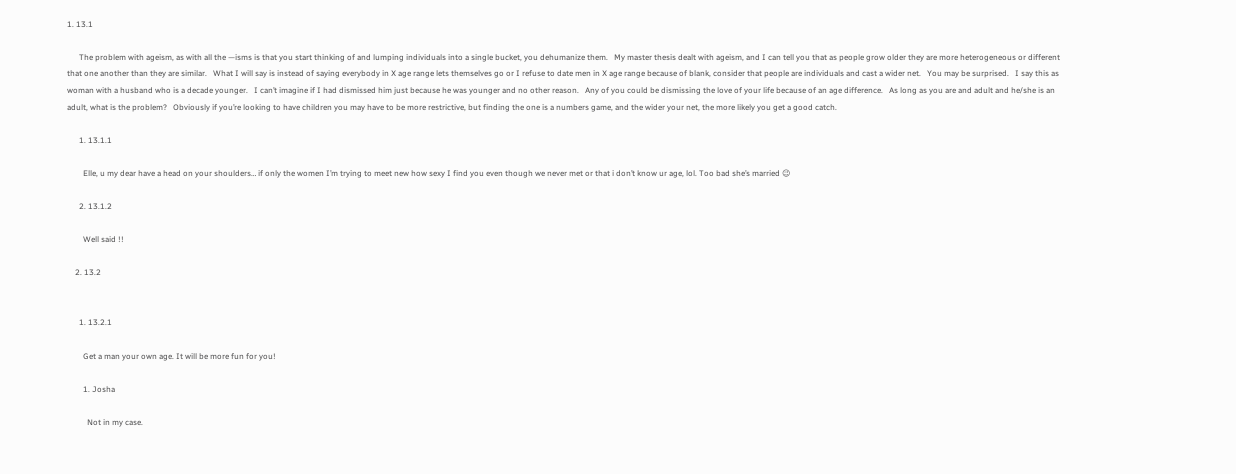1. 13.1

      The problem with ageism, as with all the —isms is that you start thinking of and lumping individuals into a single bucket, you dehumanize them.   My master thesis dealt with ageism, and I can tell you that as people grow older they are more heterogeneous or different that one another than they are similar.   What I will say is instead of saying everybody in X age range lets themselves go or I refuse to date men in X age range because of blank, consider that people are individuals and cast a wider net.   You may be surprised.   I say this as woman with a husband who is a decade younger.   I can’t imagine if I had dismissed him just because he was younger and no other reason.   Any of you could be dismissing the love of your life because of an age difference.   As long as you are and adult and he/she is an adult, what is the problem?   Obviously if you’re looking to have children you may have to be more restrictive, but finding the one is a numbers game, and the wider your net, the more likely you get a good catch.

      1. 13.1.1

        Elle, u my dear have a head on your shoulders… if only the women I’m trying to meet new how sexy I find you even though we never met or that i don’t know ur age, lol. Too bad she’s married 😉

      2. 13.1.2

        Well said !!

    2. 13.2


      1. 13.2.1

        Get a man your own age. It will be more fun for you!

        1. Josha

          Not in my case.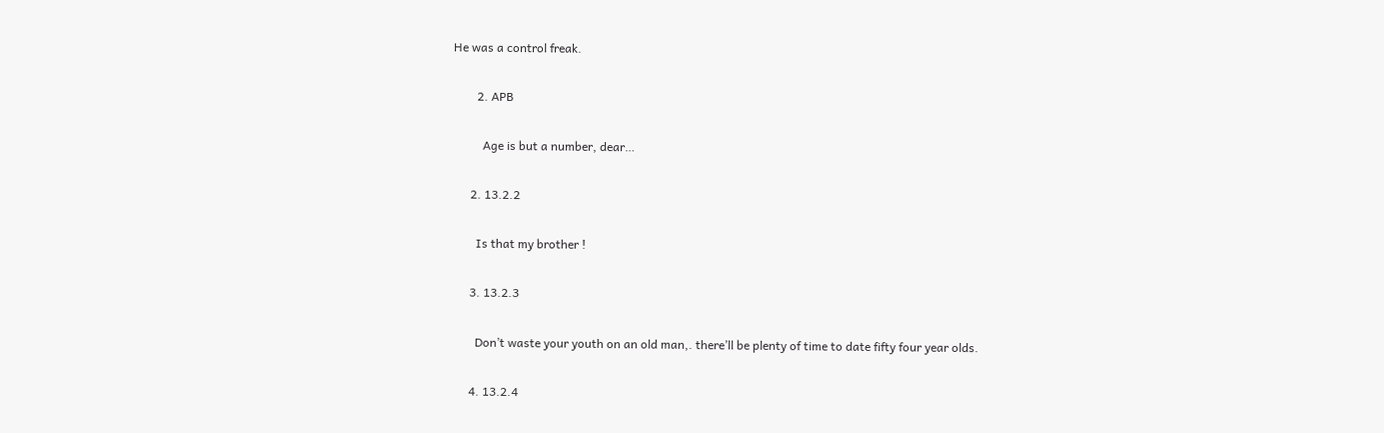He was a control freak.

        2. APB

          Age is but a number, dear…

      2. 13.2.2

        Is that my brother !

      3. 13.2.3

        Don’t waste your youth on an old man,. there’ll be plenty of time to date fifty four year olds.

      4. 13.2.4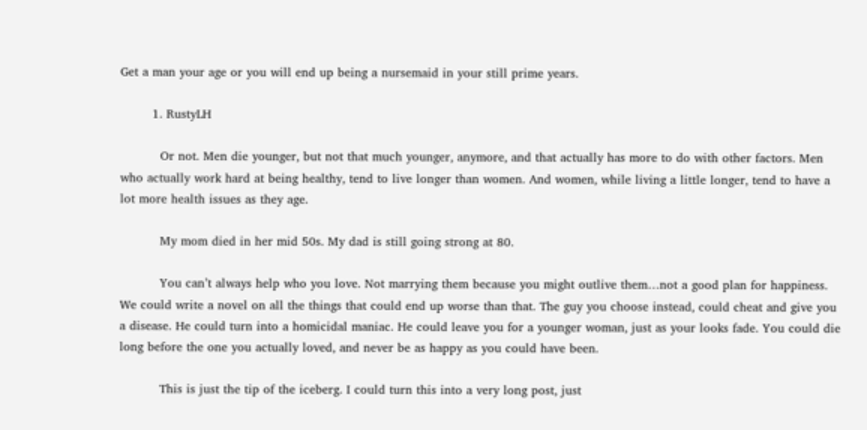Get a man your age or you will end up being a nursemaid in your still prime years.

        1. RustyLH

          Or not. Men die younger, but not that much younger, anymore, and that actually has more to do with other factors. Men who actually work hard at being healthy, tend to live longer than women. And women, while living a little longer, tend to have a lot more health issues as they age.

          My mom died in her mid 50s. My dad is still going strong at 80.

          You can’t always help who you love. Not marrying them because you might outlive them…not a good plan for happiness. We could write a novel on all the things that could end up worse than that. The guy you choose instead, could cheat and give you a disease. He could turn into a homicidal maniac. He could leave you for a younger woman, just as your looks fade. You could die long before the one you actually loved, and never be as happy as you could have been.

          This is just the tip of the iceberg. I could turn this into a very long post, just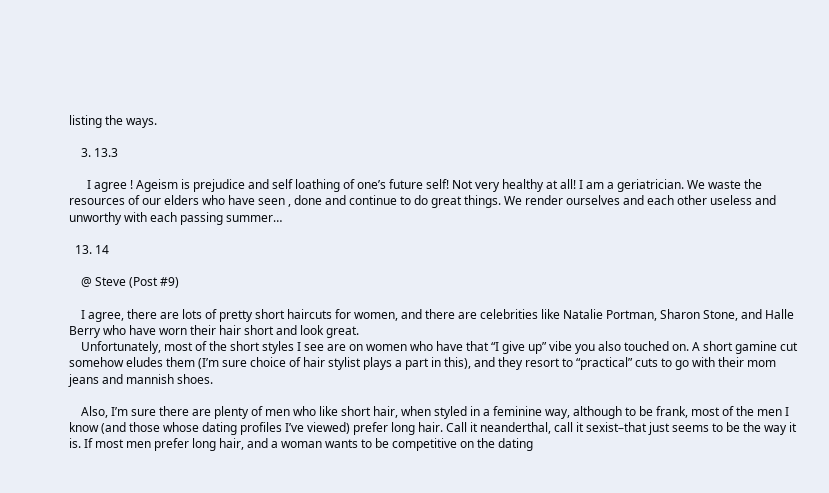listing the ways.

    3. 13.3

      I agree ! Ageism is prejudice and self loathing of one’s future self! Not very healthy at all! I am a geriatrician. We waste the resources of our elders who have seen , done and continue to do great things. We render ourselves and each other useless and unworthy with each passing summer…

  13. 14

    @ Steve (Post #9)

    I agree, there are lots of pretty short haircuts for women, and there are celebrities like Natalie Portman, Sharon Stone, and Halle Berry who have worn their hair short and look great.
    Unfortunately, most of the short styles I see are on women who have that “I give up” vibe you also touched on. A short gamine cut somehow eludes them (I’m sure choice of hair stylist plays a part in this), and they resort to “practical” cuts to go with their mom jeans and mannish shoes.

    Also, I’m sure there are plenty of men who like short hair, when styled in a feminine way, although to be frank, most of the men I know (and those whose dating profiles I’ve viewed) prefer long hair. Call it neanderthal, call it sexist–that just seems to be the way it is. If most men prefer long hair, and a woman wants to be competitive on the dating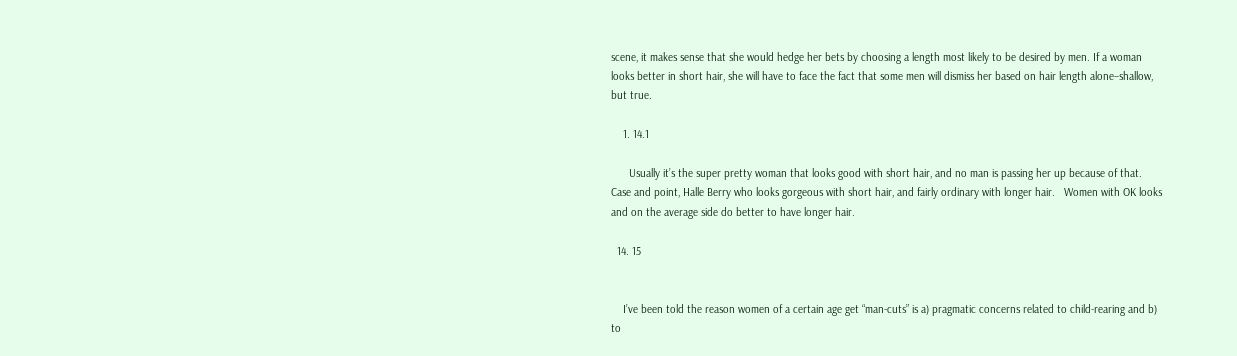scene, it makes sense that she would hedge her bets by choosing a length most likely to be desired by men. If a woman looks better in short hair, she will have to face the fact that some men will dismiss her based on hair length alone–shallow, but true.

    1. 14.1

      Usually it’s the super pretty woman that looks good with short hair, and no man is passing her up because of that.   Case and point, Halle Berry who looks gorgeous with short hair, and fairly ordinary with longer hair.   Women with OK looks and on the average side do better to have longer hair.

  14. 15


    I’ve been told the reason women of a certain age get “man-cuts” is a) pragmatic concerns related to child-rearing and b) to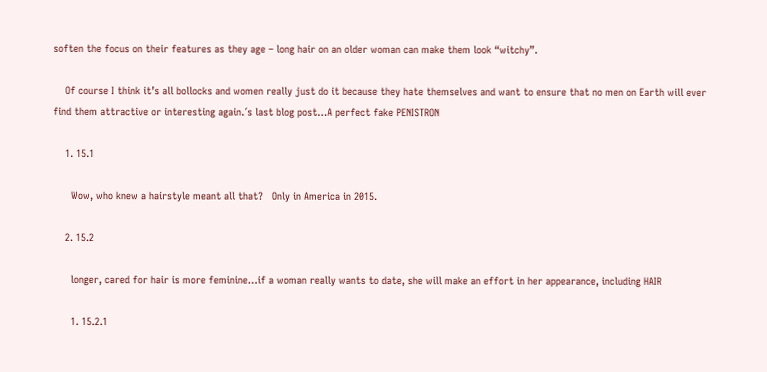soften the focus on their features as they age – long hair on an older woman can make them look “witchy”.

    Of course I think it’s all bollocks and women really just do it because they hate themselves and want to ensure that no men on Earth will ever find them attractive or interesting again.´s last blog post…A perfect fake PENISTRON

    1. 15.1

      Wow, who knew a hairstyle meant all that?   Only in America in 2015.

    2. 15.2

      longer, cared for hair is more feminine…if a woman really wants to date, she will make an effort in her appearance, including HAIR

      1. 15.2.1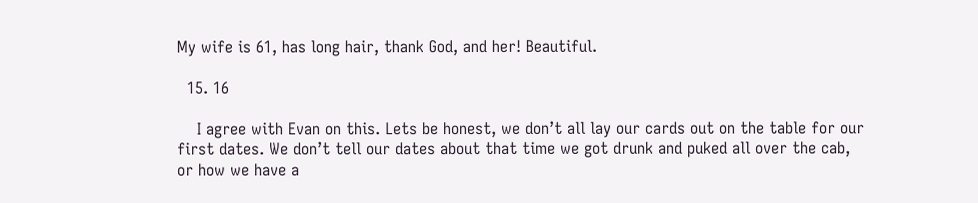My wife is 61, has long hair, thank God, and her! Beautiful.

  15. 16

    I agree with Evan on this. Lets be honest, we don’t all lay our cards out on the table for our first dates. We don’t tell our dates about that time we got drunk and puked all over the cab, or how we have a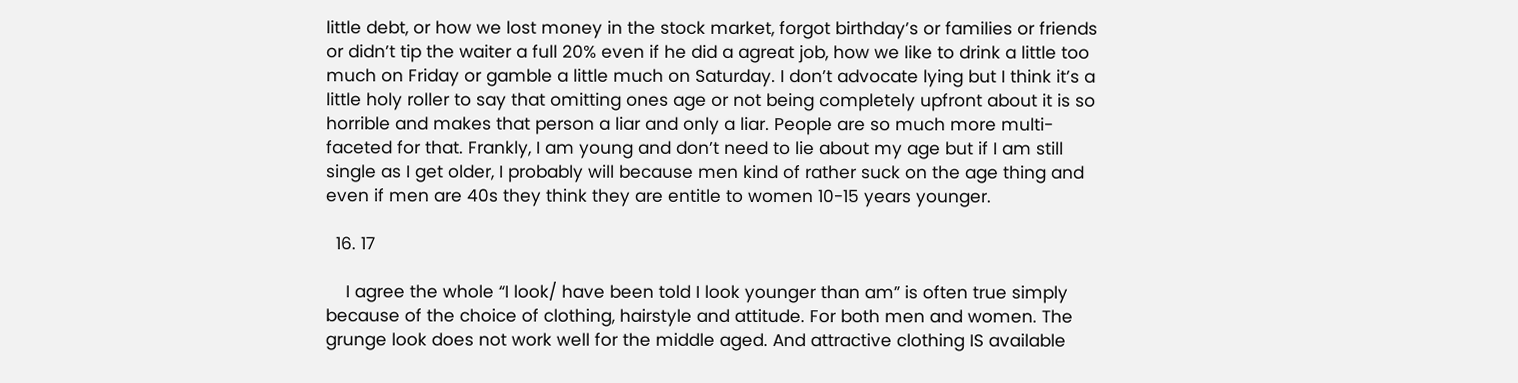little debt, or how we lost money in the stock market, forgot birthday’s or families or friends or didn’t tip the waiter a full 20% even if he did a agreat job, how we like to drink a little too much on Friday or gamble a little much on Saturday. I don’t advocate lying but I think it’s a little holy roller to say that omitting ones age or not being completely upfront about it is so horrible and makes that person a liar and only a liar. People are so much more multi-faceted for that. Frankly, I am young and don’t need to lie about my age but if I am still single as I get older, I probably will because men kind of rather suck on the age thing and even if men are 40s they think they are entitle to women 10-15 years younger.

  16. 17

    I agree the whole “I look/ have been told I look younger than am” is often true simply because of the choice of clothing, hairstyle and attitude. For both men and women. The grunge look does not work well for the middle aged. And attractive clothing IS available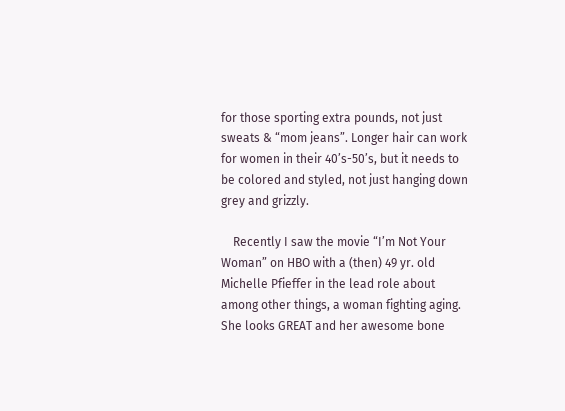for those sporting extra pounds, not just sweats & “mom jeans”. Longer hair can work for women in their 40’s-50’s, but it needs to be colored and styled, not just hanging down grey and grizzly.

    Recently I saw the movie “I’m Not Your Woman” on HBO with a (then) 49 yr. old Michelle Pfieffer in the lead role about among other things, a woman fighting aging. She looks GREAT and her awesome bone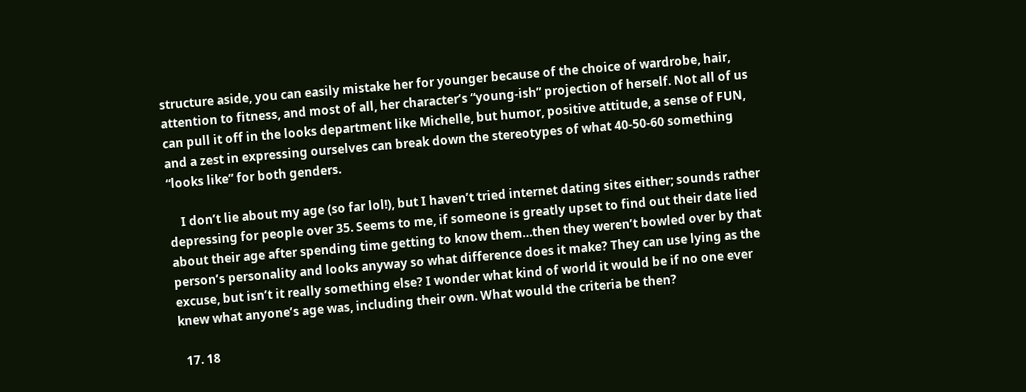structure aside, you can easily mistake her for younger because of the choice of wardrobe, hair, attention to fitness, and most of all, her character’s “young-ish” projection of herself. Not all of us can pull it off in the looks department like Michelle, but humor, positive attitude, a sense of FUN, and a zest in expressing ourselves can break down the stereotypes of what 40-50-60 something “looks like” for both genders.

    I don’t lie about my age (so far lol!), but I haven’t tried internet dating sites either; sounds rather depressing for people over 35. Seems to me, if someone is greatly upset to find out their date lied about their age after spending time getting to know them…then they weren’t bowled over by that person’s personality and looks anyway so what difference does it make? They can use lying as the excuse, but isn’t it really something else? I wonder what kind of world it would be if no one ever knew what anyone’s age was, including their own. What would the criteria be then?

  17. 18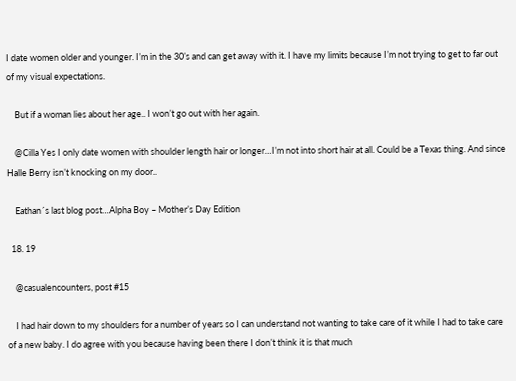I date women older and younger. I’m in the 30’s and can get away with it. I have my limits because I’m not trying to get to far out of my visual expectations.

    But if a woman lies about her age.. I won’t go out with her again.

    @Cilla Yes I only date women with shoulder length hair or longer…I’m not into short hair at all. Could be a Texas thing. And since Halle Berry isn’t knocking on my door..

    Eathan´s last blog post…Alpha Boy – Mother’s Day Edition

  18. 19

    @casualencounters, post #15

    I had hair down to my shoulders for a number of years so I can understand not wanting to take care of it while I had to take care of a new baby. I do agree with you because having been there I don’t think it is that much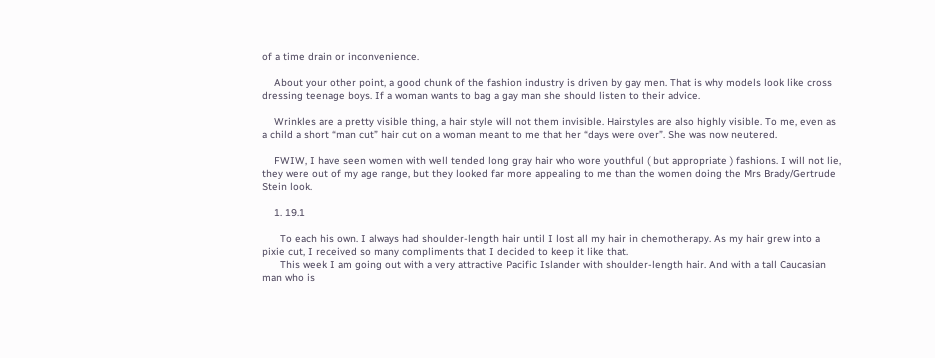of a time drain or inconvenience.

    About your other point, a good chunk of the fashion industry is driven by gay men. That is why models look like cross dressing teenage boys. If a woman wants to bag a gay man she should listen to their advice.

    Wrinkles are a pretty visible thing, a hair style will not them invisible. Hairstyles are also highly visible. To me, even as a child a short “man cut” hair cut on a woman meant to me that her “days were over”. She was now neutered.

    FWIW, I have seen women with well tended long gray hair who wore youthful ( but appropriate ) fashions. I will not lie, they were out of my age range, but they looked far more appealing to me than the women doing the Mrs Brady/Gertrude Stein look.

    1. 19.1

      To each his own. I always had shoulder-length hair until I lost all my hair in chemotherapy. As my hair grew into a pixie cut, I received so many compliments that I decided to keep it like that.
      This week I am going out with a very attractive Pacific Islander with shoulder-length hair. And with a tall Caucasian man who is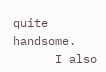quite handsome.
      I also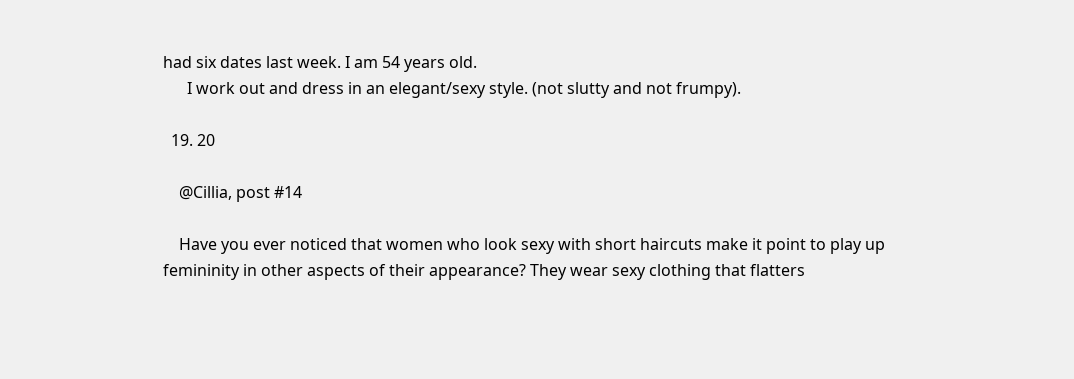had six dates last week. I am 54 years old.
      I work out and dress in an elegant/sexy style. (not slutty and not frumpy).

  19. 20

    @Cillia, post #14

    Have you ever noticed that women who look sexy with short haircuts make it point to play up femininity in other aspects of their appearance? They wear sexy clothing that flatters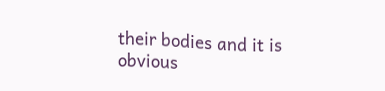their bodies and it is obvious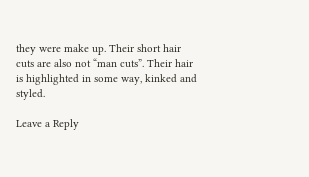they were make up. Their short hair cuts are also not “man cuts”. Their hair is highlighted in some way, kinked and styled.

Leave a Reply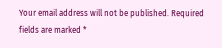Your email address will not be published. Required fields are marked *